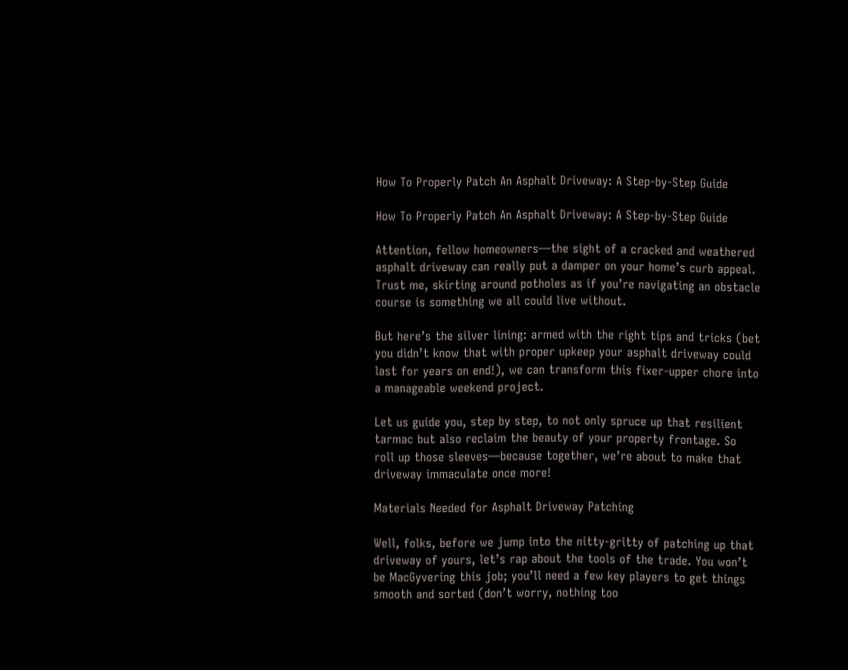How To Properly Patch An Asphalt Driveway: A Step-by-Step Guide

How To Properly Patch An Asphalt Driveway: A Step-by-Step Guide

Attention, fellow homeowners—the sight of a cracked and weathered asphalt driveway can really put a damper on your home’s curb appeal. Trust me, skirting around potholes as if you’re navigating an obstacle course is something we all could live without.

But here’s the silver lining: armed with the right tips and tricks (bet you didn’t know that with proper upkeep your asphalt driveway could last for years on end!), we can transform this fixer-upper chore into a manageable weekend project.

Let us guide you, step by step, to not only spruce up that resilient tarmac but also reclaim the beauty of your property frontage. So roll up those sleeves—because together, we’re about to make that driveway immaculate once more!

Materials Needed for Asphalt Driveway Patching

Well, folks, before we jump into the nitty-gritty of patching up that driveway of yours, let’s rap about the tools of the trade. You won’t be MacGyvering this job; you’ll need a few key players to get things smooth and sorted (don’t worry, nothing too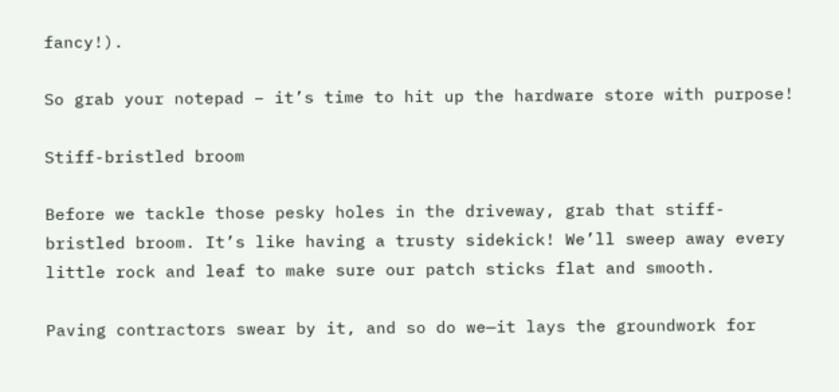fancy!).

So grab your notepad – it’s time to hit up the hardware store with purpose!

Stiff-bristled broom

Before we tackle those pesky holes in the driveway, grab that stiff-bristled broom. It’s like having a trusty sidekick! We’ll sweep away every little rock and leaf to make sure our patch sticks flat and smooth.

Paving contractors swear by it, and so do we—it lays the groundwork for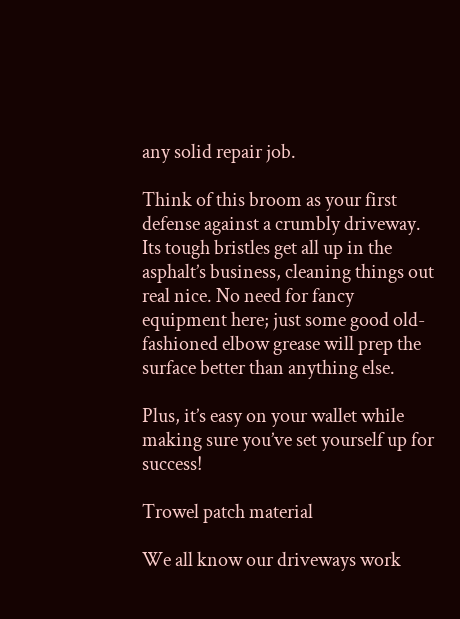any solid repair job.

Think of this broom as your first defense against a crumbly driveway. Its tough bristles get all up in the asphalt’s business, cleaning things out real nice. No need for fancy equipment here; just some good old-fashioned elbow grease will prep the surface better than anything else.

Plus, it’s easy on your wallet while making sure you’ve set yourself up for success!

Trowel patch material

We all know our driveways work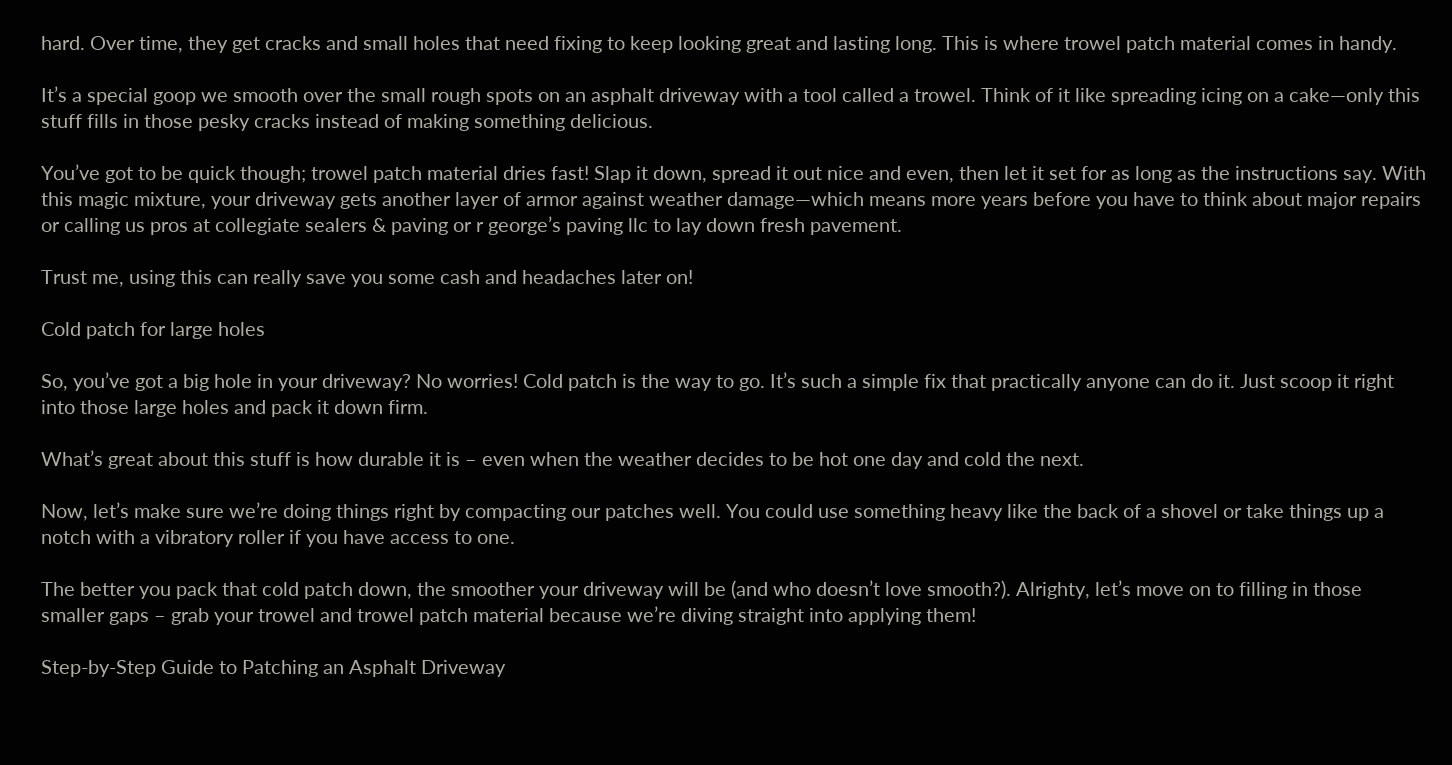hard. Over time, they get cracks and small holes that need fixing to keep looking great and lasting long. This is where trowel patch material comes in handy.

It’s a special goop we smooth over the small rough spots on an asphalt driveway with a tool called a trowel. Think of it like spreading icing on a cake—only this stuff fills in those pesky cracks instead of making something delicious.

You’ve got to be quick though; trowel patch material dries fast! Slap it down, spread it out nice and even, then let it set for as long as the instructions say. With this magic mixture, your driveway gets another layer of armor against weather damage—which means more years before you have to think about major repairs or calling us pros at collegiate sealers & paving or r george’s paving llc to lay down fresh pavement.

Trust me, using this can really save you some cash and headaches later on!

Cold patch for large holes

So, you’ve got a big hole in your driveway? No worries! Cold patch is the way to go. It’s such a simple fix that practically anyone can do it. Just scoop it right into those large holes and pack it down firm.

What’s great about this stuff is how durable it is – even when the weather decides to be hot one day and cold the next.

Now, let’s make sure we’re doing things right by compacting our patches well. You could use something heavy like the back of a shovel or take things up a notch with a vibratory roller if you have access to one.

The better you pack that cold patch down, the smoother your driveway will be (and who doesn’t love smooth?). Alrighty, let’s move on to filling in those smaller gaps – grab your trowel and trowel patch material because we’re diving straight into applying them!

Step-by-Step Guide to Patching an Asphalt Driveway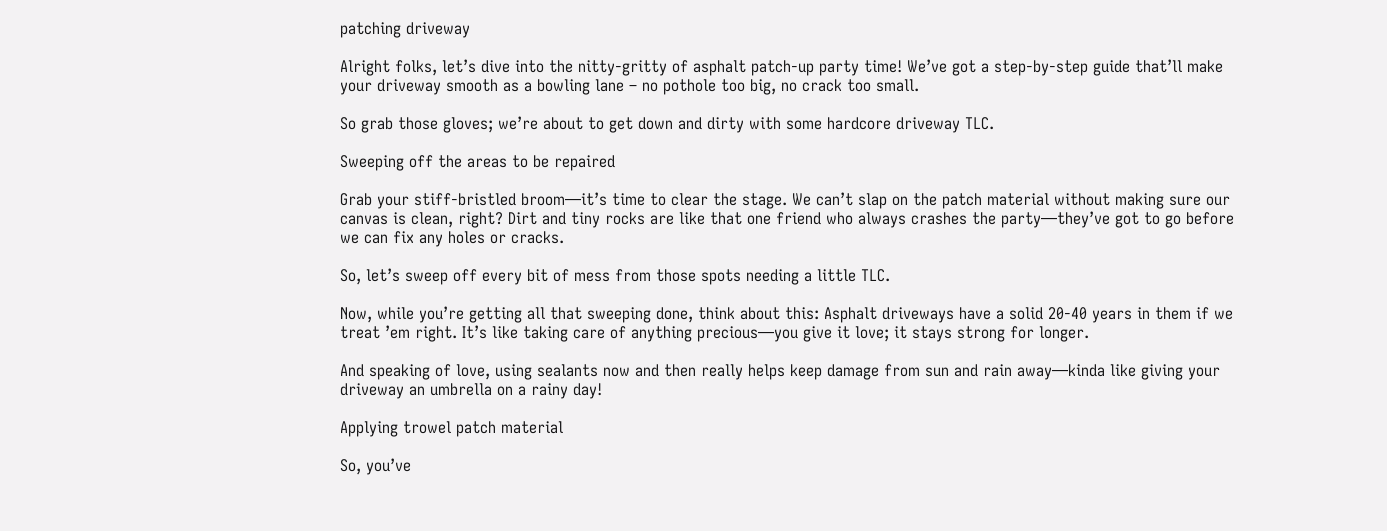patching driveway

Alright folks, let’s dive into the nitty-gritty of asphalt patch-up party time! We’ve got a step-by-step guide that’ll make your driveway smooth as a bowling lane – no pothole too big, no crack too small.

So grab those gloves; we’re about to get down and dirty with some hardcore driveway TLC.

Sweeping off the areas to be repaired

Grab your stiff-bristled broom—it’s time to clear the stage. We can’t slap on the patch material without making sure our canvas is clean, right? Dirt and tiny rocks are like that one friend who always crashes the party—they’ve got to go before we can fix any holes or cracks.

So, let’s sweep off every bit of mess from those spots needing a little TLC.

Now, while you’re getting all that sweeping done, think about this: Asphalt driveways have a solid 20-40 years in them if we treat ’em right. It’s like taking care of anything precious—you give it love; it stays strong for longer.

And speaking of love, using sealants now and then really helps keep damage from sun and rain away—kinda like giving your driveway an umbrella on a rainy day!

Applying trowel patch material

So, you’ve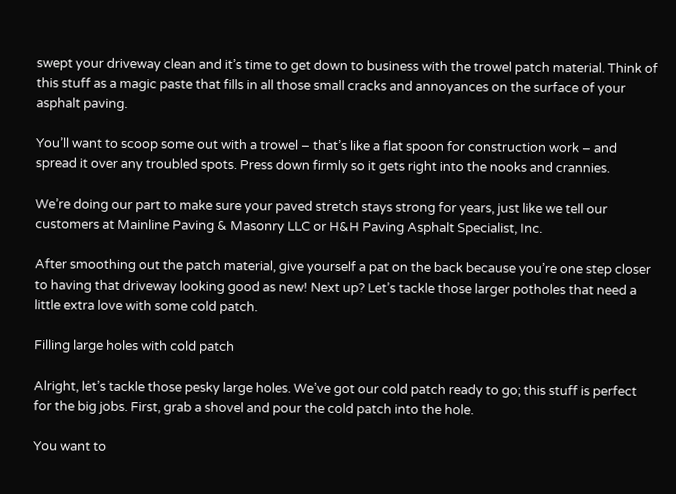swept your driveway clean and it’s time to get down to business with the trowel patch material. Think of this stuff as a magic paste that fills in all those small cracks and annoyances on the surface of your asphalt paving.

You’ll want to scoop some out with a trowel – that’s like a flat spoon for construction work – and spread it over any troubled spots. Press down firmly so it gets right into the nooks and crannies.

We’re doing our part to make sure your paved stretch stays strong for years, just like we tell our customers at Mainline Paving & Masonry LLC or H&H Paving Asphalt Specialist, Inc.

After smoothing out the patch material, give yourself a pat on the back because you’re one step closer to having that driveway looking good as new! Next up? Let’s tackle those larger potholes that need a little extra love with some cold patch.

Filling large holes with cold patch

Alright, let’s tackle those pesky large holes. We’ve got our cold patch ready to go; this stuff is perfect for the big jobs. First, grab a shovel and pour the cold patch into the hole.

You want to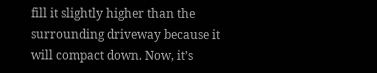fill it slightly higher than the surrounding driveway because it will compact down. Now, it’s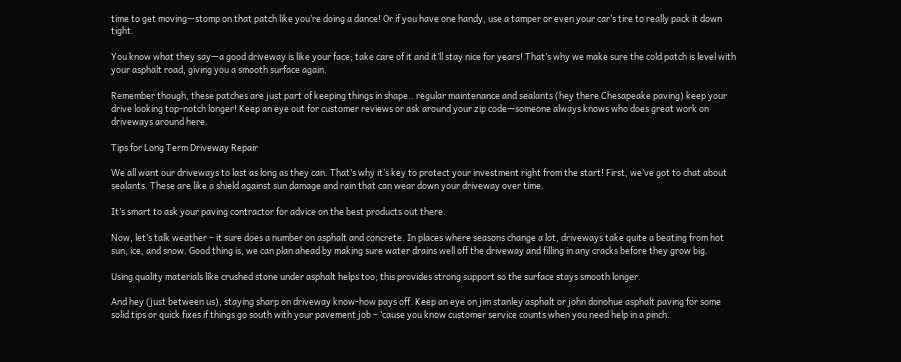time to get moving—stomp on that patch like you’re doing a dance! Or if you have one handy, use a tamper or even your car’s tire to really pack it down tight.

You know what they say—a good driveway is like your face; take care of it and it’ll stay nice for years! That’s why we make sure the cold patch is level with your asphalt road, giving you a smooth surface again.

Remember though, these patches are just part of keeping things in shape.. regular maintenance and sealants (hey there Chesapeake paving) keep your drive looking top-notch longer! Keep an eye out for customer reviews or ask around your zip code—someone always knows who does great work on driveways around here.

Tips for Long Term Driveway Repair

We all want our driveways to last as long as they can. That’s why it’s key to protect your investment right from the start! First, we’ve got to chat about sealants. These are like a shield against sun damage and rain that can wear down your driveway over time.

It’s smart to ask your paving contractor for advice on the best products out there.

Now, let’s talk weather – it sure does a number on asphalt and concrete. In places where seasons change a lot, driveways take quite a beating from hot sun, ice, and snow. Good thing is, we can plan ahead by making sure water drains well off the driveway and filling in any cracks before they grow big.

Using quality materials like crushed stone under asphalt helps too; this provides strong support so the surface stays smooth longer.

And hey (just between us), staying sharp on driveway know-how pays off. Keep an eye on jim stanley asphalt or john donohue asphalt paving for some solid tips or quick fixes if things go south with your pavement job – ’cause you know customer service counts when you need help in a pinch.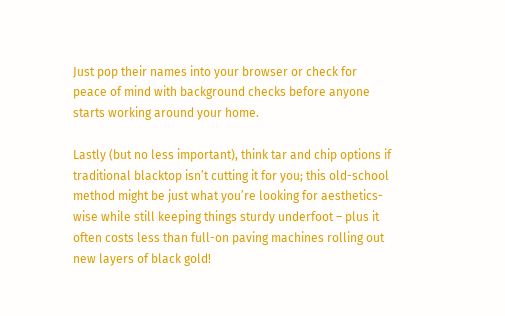Just pop their names into your browser or check for peace of mind with background checks before anyone starts working around your home.

Lastly (but no less important), think tar and chip options if traditional blacktop isn’t cutting it for you; this old-school method might be just what you’re looking for aesthetics-wise while still keeping things sturdy underfoot – plus it often costs less than full-on paving machines rolling out new layers of black gold!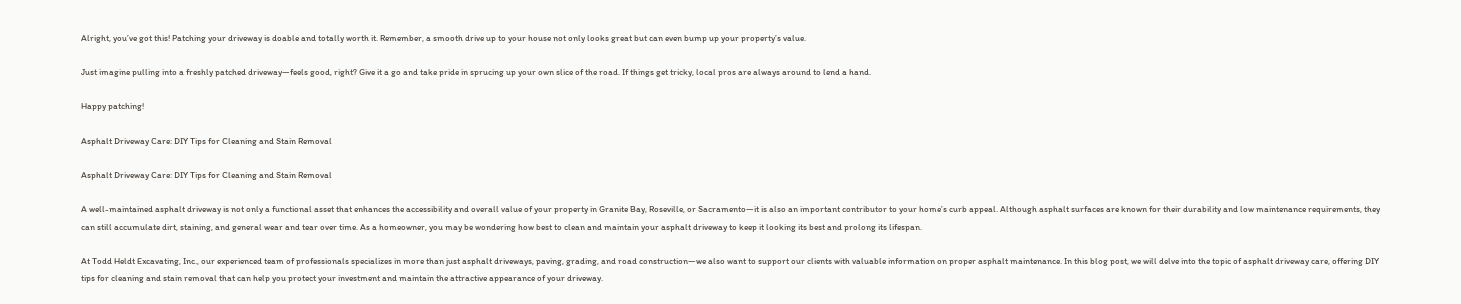Alright, you’ve got this! Patching your driveway is doable and totally worth it. Remember, a smooth drive up to your house not only looks great but can even bump up your property’s value.

Just imagine pulling into a freshly patched driveway—feels good, right? Give it a go and take pride in sprucing up your own slice of the road. If things get tricky, local pros are always around to lend a hand.

Happy patching!

Asphalt Driveway Care: DIY Tips for Cleaning and Stain Removal

Asphalt Driveway Care: DIY Tips for Cleaning and Stain Removal

A well-maintained asphalt driveway is not only a functional asset that enhances the accessibility and overall value of your property in Granite Bay, Roseville, or Sacramento—it is also an important contributor to your home’s curb appeal. Although asphalt surfaces are known for their durability and low maintenance requirements, they can still accumulate dirt, staining, and general wear and tear over time. As a homeowner, you may be wondering how best to clean and maintain your asphalt driveway to keep it looking its best and prolong its lifespan.

At Todd Heldt Excavating, Inc., our experienced team of professionals specializes in more than just asphalt driveways, paving, grading, and road construction—we also want to support our clients with valuable information on proper asphalt maintenance. In this blog post, we will delve into the topic of asphalt driveway care, offering DIY tips for cleaning and stain removal that can help you protect your investment and maintain the attractive appearance of your driveway.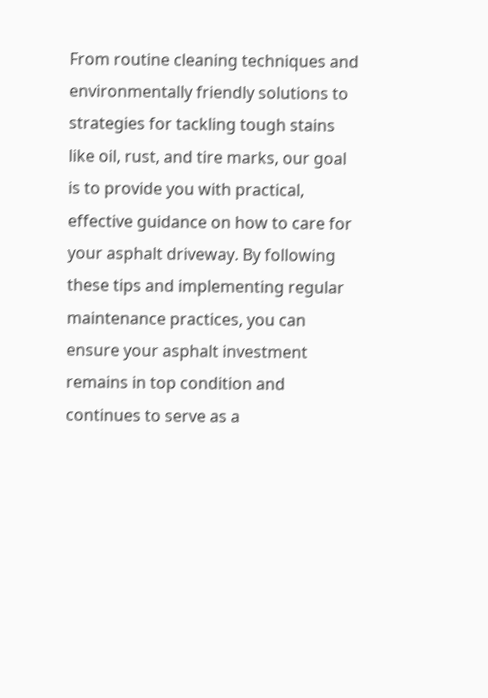From routine cleaning techniques and environmentally friendly solutions to strategies for tackling tough stains like oil, rust, and tire marks, our goal is to provide you with practical, effective guidance on how to care for your asphalt driveway. By following these tips and implementing regular maintenance practices, you can ensure your asphalt investment remains in top condition and continues to serve as a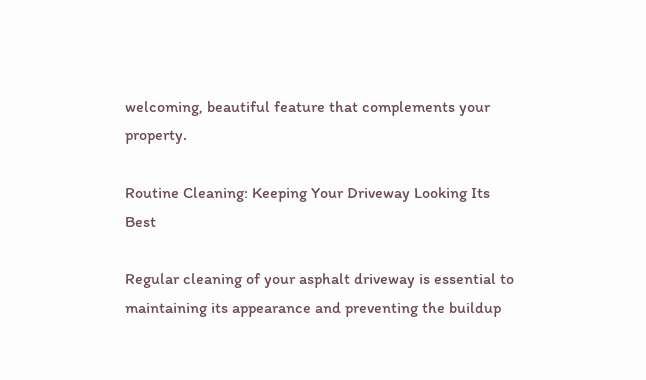welcoming, beautiful feature that complements your property.

Routine Cleaning: Keeping Your Driveway Looking Its Best

Regular cleaning of your asphalt driveway is essential to maintaining its appearance and preventing the buildup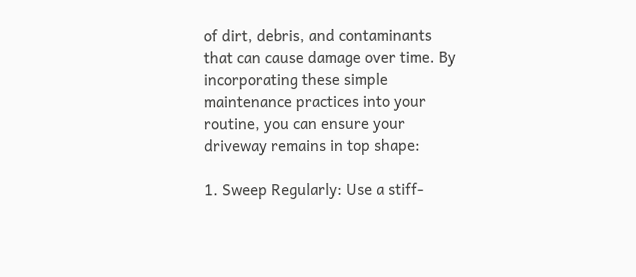of dirt, debris, and contaminants that can cause damage over time. By incorporating these simple maintenance practices into your routine, you can ensure your driveway remains in top shape:

1. Sweep Regularly: Use a stiff-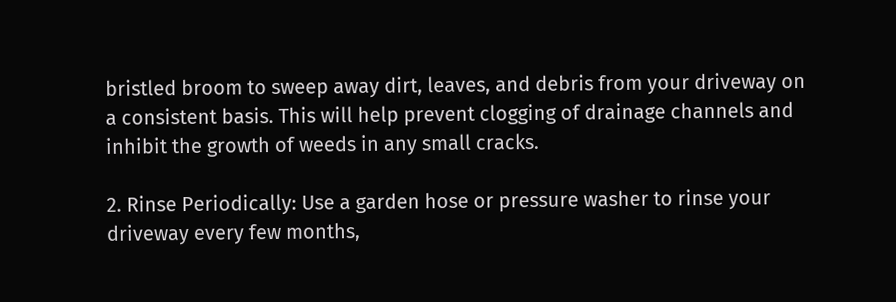bristled broom to sweep away dirt, leaves, and debris from your driveway on a consistent basis. This will help prevent clogging of drainage channels and inhibit the growth of weeds in any small cracks.

2. Rinse Periodically: Use a garden hose or pressure washer to rinse your driveway every few months,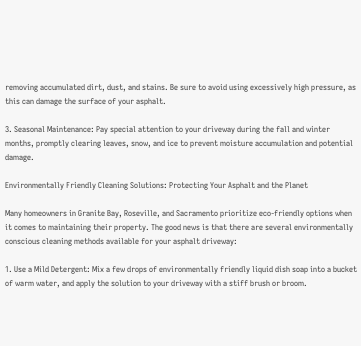removing accumulated dirt, dust, and stains. Be sure to avoid using excessively high pressure, as this can damage the surface of your asphalt.

3. Seasonal Maintenance: Pay special attention to your driveway during the fall and winter months, promptly clearing leaves, snow, and ice to prevent moisture accumulation and potential damage.

Environmentally Friendly Cleaning Solutions: Protecting Your Asphalt and the Planet

Many homeowners in Granite Bay, Roseville, and Sacramento prioritize eco-friendly options when it comes to maintaining their property. The good news is that there are several environmentally conscious cleaning methods available for your asphalt driveway:

1. Use a Mild Detergent: Mix a few drops of environmentally friendly liquid dish soap into a bucket of warm water, and apply the solution to your driveway with a stiff brush or broom.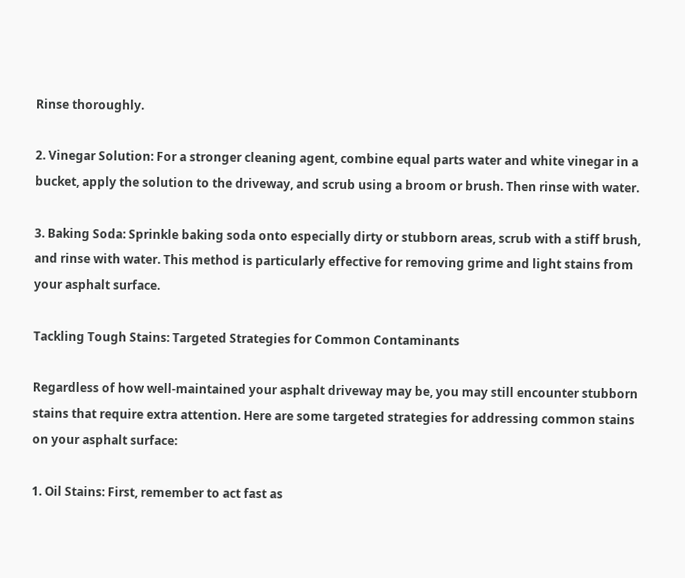Rinse thoroughly.

2. Vinegar Solution: For a stronger cleaning agent, combine equal parts water and white vinegar in a bucket, apply the solution to the driveway, and scrub using a broom or brush. Then rinse with water.

3. Baking Soda: Sprinkle baking soda onto especially dirty or stubborn areas, scrub with a stiff brush, and rinse with water. This method is particularly effective for removing grime and light stains from your asphalt surface.

Tackling Tough Stains: Targeted Strategies for Common Contaminants

Regardless of how well-maintained your asphalt driveway may be, you may still encounter stubborn stains that require extra attention. Here are some targeted strategies for addressing common stains on your asphalt surface:

1. Oil Stains: First, remember to act fast as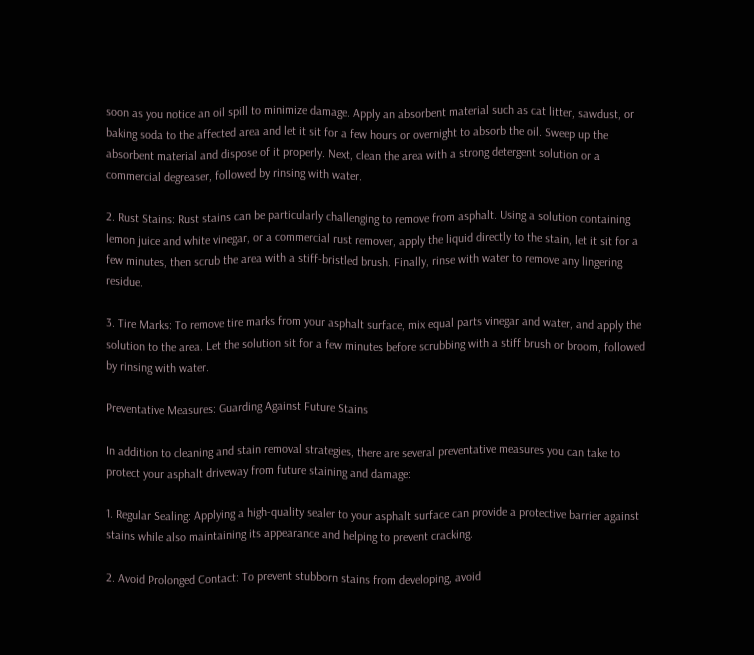soon as you notice an oil spill to minimize damage. Apply an absorbent material such as cat litter, sawdust, or baking soda to the affected area and let it sit for a few hours or overnight to absorb the oil. Sweep up the absorbent material and dispose of it properly. Next, clean the area with a strong detergent solution or a commercial degreaser, followed by rinsing with water.

2. Rust Stains: Rust stains can be particularly challenging to remove from asphalt. Using a solution containing lemon juice and white vinegar, or a commercial rust remover, apply the liquid directly to the stain, let it sit for a few minutes, then scrub the area with a stiff-bristled brush. Finally, rinse with water to remove any lingering residue.

3. Tire Marks: To remove tire marks from your asphalt surface, mix equal parts vinegar and water, and apply the solution to the area. Let the solution sit for a few minutes before scrubbing with a stiff brush or broom, followed by rinsing with water.

Preventative Measures: Guarding Against Future Stains

In addition to cleaning and stain removal strategies, there are several preventative measures you can take to protect your asphalt driveway from future staining and damage:

1. Regular Sealing: Applying a high-quality sealer to your asphalt surface can provide a protective barrier against stains while also maintaining its appearance and helping to prevent cracking.

2. Avoid Prolonged Contact: To prevent stubborn stains from developing, avoid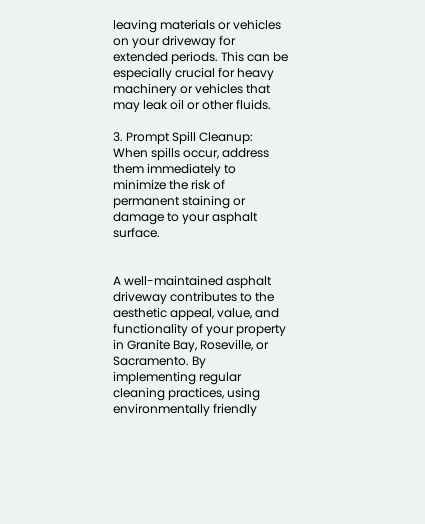leaving materials or vehicles on your driveway for extended periods. This can be especially crucial for heavy machinery or vehicles that may leak oil or other fluids.

3. Prompt Spill Cleanup: When spills occur, address them immediately to minimize the risk of permanent staining or damage to your asphalt surface.


A well-maintained asphalt driveway contributes to the aesthetic appeal, value, and functionality of your property in Granite Bay, Roseville, or Sacramento. By implementing regular cleaning practices, using environmentally friendly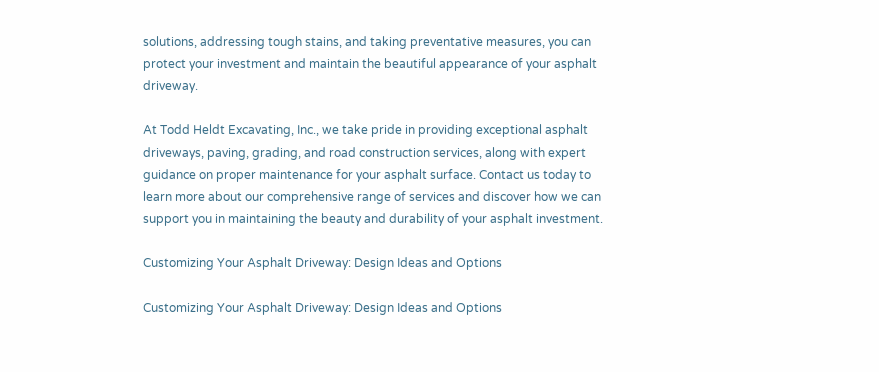solutions, addressing tough stains, and taking preventative measures, you can protect your investment and maintain the beautiful appearance of your asphalt driveway.

At Todd Heldt Excavating, Inc., we take pride in providing exceptional asphalt driveways, paving, grading, and road construction services, along with expert guidance on proper maintenance for your asphalt surface. Contact us today to learn more about our comprehensive range of services and discover how we can support you in maintaining the beauty and durability of your asphalt investment.

Customizing Your Asphalt Driveway: Design Ideas and Options

Customizing Your Asphalt Driveway: Design Ideas and Options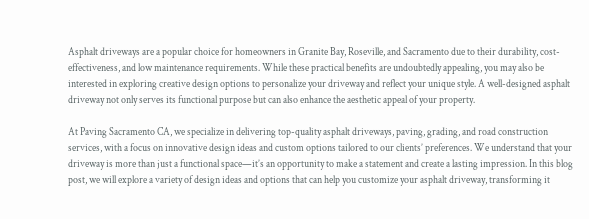Asphalt driveways are a popular choice for homeowners in Granite Bay, Roseville, and Sacramento due to their durability, cost-effectiveness, and low maintenance requirements. While these practical benefits are undoubtedly appealing, you may also be interested in exploring creative design options to personalize your driveway and reflect your unique style. A well-designed asphalt driveway not only serves its functional purpose but can also enhance the aesthetic appeal of your property.

At Paving Sacramento CA, we specialize in delivering top-quality asphalt driveways, paving, grading, and road construction services, with a focus on innovative design ideas and custom options tailored to our clients’ preferences. We understand that your driveway is more than just a functional space—it’s an opportunity to make a statement and create a lasting impression. In this blog post, we will explore a variety of design ideas and options that can help you customize your asphalt driveway, transforming it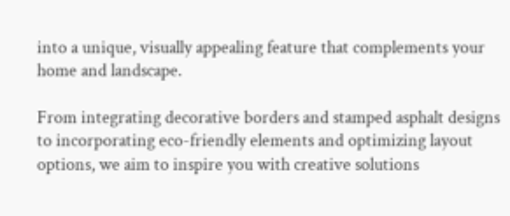into a unique, visually appealing feature that complements your home and landscape.

From integrating decorative borders and stamped asphalt designs to incorporating eco-friendly elements and optimizing layout options, we aim to inspire you with creative solutions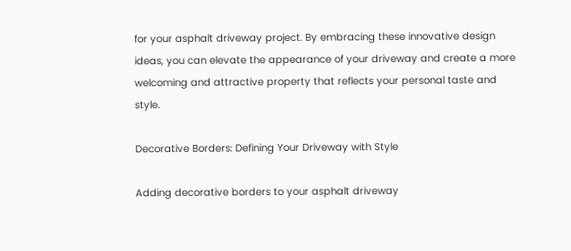for your asphalt driveway project. By embracing these innovative design ideas, you can elevate the appearance of your driveway and create a more welcoming and attractive property that reflects your personal taste and style.

Decorative Borders: Defining Your Driveway with Style

Adding decorative borders to your asphalt driveway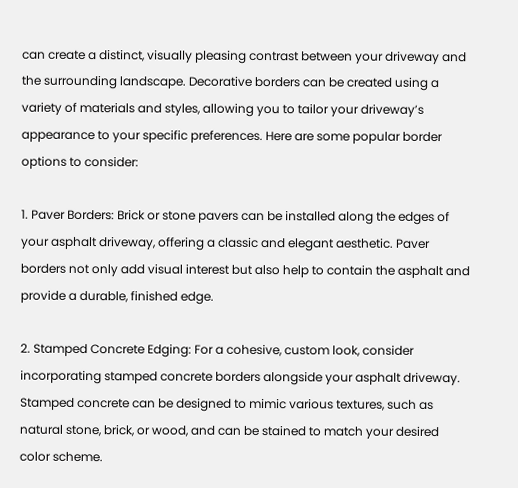can create a distinct, visually pleasing contrast between your driveway and the surrounding landscape. Decorative borders can be created using a variety of materials and styles, allowing you to tailor your driveway’s appearance to your specific preferences. Here are some popular border options to consider:

1. Paver Borders: Brick or stone pavers can be installed along the edges of your asphalt driveway, offering a classic and elegant aesthetic. Paver borders not only add visual interest but also help to contain the asphalt and provide a durable, finished edge.

2. Stamped Concrete Edging: For a cohesive, custom look, consider incorporating stamped concrete borders alongside your asphalt driveway. Stamped concrete can be designed to mimic various textures, such as natural stone, brick, or wood, and can be stained to match your desired color scheme.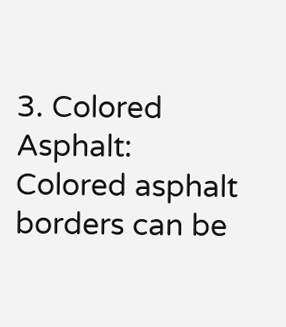3. Colored Asphalt: Colored asphalt borders can be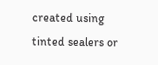created using tinted sealers or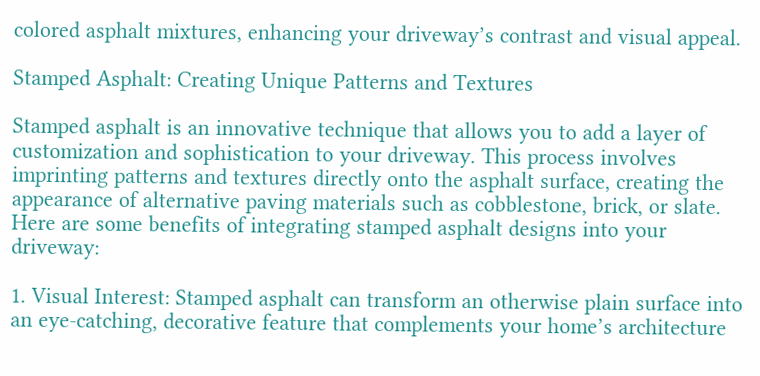colored asphalt mixtures, enhancing your driveway’s contrast and visual appeal.

Stamped Asphalt: Creating Unique Patterns and Textures

Stamped asphalt is an innovative technique that allows you to add a layer of customization and sophistication to your driveway. This process involves imprinting patterns and textures directly onto the asphalt surface, creating the appearance of alternative paving materials such as cobblestone, brick, or slate. Here are some benefits of integrating stamped asphalt designs into your driveway:

1. Visual Interest: Stamped asphalt can transform an otherwise plain surface into an eye-catching, decorative feature that complements your home’s architecture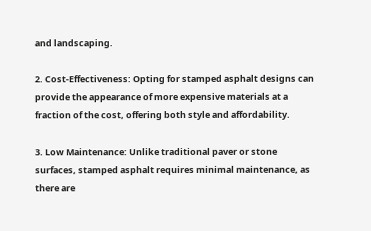and landscaping.

2. Cost-Effectiveness: Opting for stamped asphalt designs can provide the appearance of more expensive materials at a fraction of the cost, offering both style and affordability.

3. Low Maintenance: Unlike traditional paver or stone surfaces, stamped asphalt requires minimal maintenance, as there are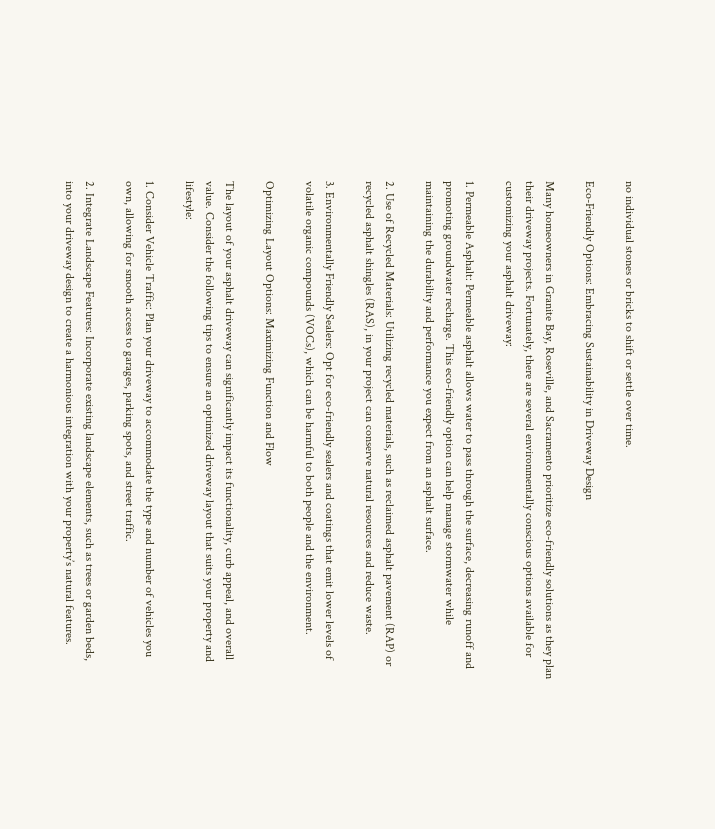no individual stones or bricks to shift or settle over time.

Eco-Friendly Options: Embracing Sustainability in Driveway Design

Many homeowners in Granite Bay, Roseville, and Sacramento prioritize eco-friendly solutions as they plan their driveway projects. Fortunately, there are several environmentally conscious options available for customizing your asphalt driveway:

1. Permeable Asphalt: Permeable asphalt allows water to pass through the surface, decreasing runoff and promoting groundwater recharge. This eco-friendly option can help manage stormwater while maintaining the durability and performance you expect from an asphalt surface.

2. Use of Recycled Materials: Utilizing recycled materials, such as reclaimed asphalt pavement (RAP) or recycled asphalt shingles (RAS), in your project can conserve natural resources and reduce waste.

3. Environmentally Friendly Sealers: Opt for eco-friendly sealers and coatings that emit lower levels of volatile organic compounds (VOCs), which can be harmful to both people and the environment.

Optimizing Layout Options: Maximizing Function and Flow

The layout of your asphalt driveway can significantly impact its functionality, curb appeal, and overall value. Consider the following tips to ensure an optimized driveway layout that suits your property and lifestyle:

1. Consider Vehicle Traffic: Plan your driveway to accommodate the type and number of vehicles you own, allowing for smooth access to garages, parking spots, and street traffic.

2. Integrate Landscape Features: Incorporate existing landscape elements, such as trees or garden beds, into your driveway design to create a harmonious integration with your property’s natural features.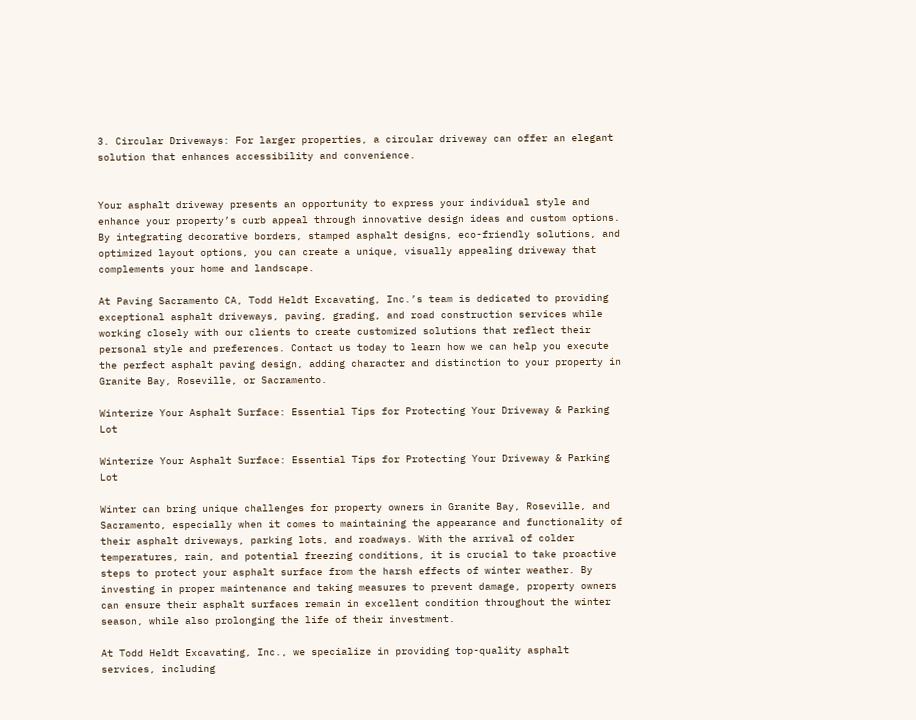3. Circular Driveways: For larger properties, a circular driveway can offer an elegant solution that enhances accessibility and convenience.


Your asphalt driveway presents an opportunity to express your individual style and enhance your property’s curb appeal through innovative design ideas and custom options. By integrating decorative borders, stamped asphalt designs, eco-friendly solutions, and optimized layout options, you can create a unique, visually appealing driveway that complements your home and landscape.

At Paving Sacramento CA, Todd Heldt Excavating, Inc.’s team is dedicated to providing exceptional asphalt driveways, paving, grading, and road construction services while working closely with our clients to create customized solutions that reflect their personal style and preferences. Contact us today to learn how we can help you execute the perfect asphalt paving design, adding character and distinction to your property in Granite Bay, Roseville, or Sacramento.

Winterize Your Asphalt Surface: Essential Tips for Protecting Your Driveway & Parking Lot

Winterize Your Asphalt Surface: Essential Tips for Protecting Your Driveway & Parking Lot

Winter can bring unique challenges for property owners in Granite Bay, Roseville, and Sacramento, especially when it comes to maintaining the appearance and functionality of their asphalt driveways, parking lots, and roadways. With the arrival of colder temperatures, rain, and potential freezing conditions, it is crucial to take proactive steps to protect your asphalt surface from the harsh effects of winter weather. By investing in proper maintenance and taking measures to prevent damage, property owners can ensure their asphalt surfaces remain in excellent condition throughout the winter season, while also prolonging the life of their investment.

At Todd Heldt Excavating, Inc., we specialize in providing top-quality asphalt services, including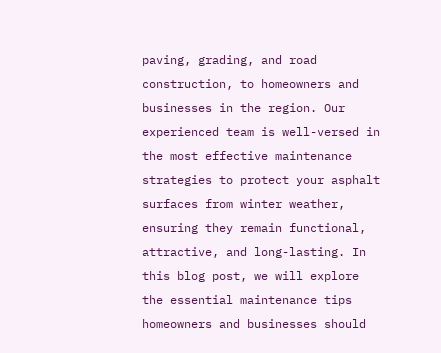paving, grading, and road construction, to homeowners and businesses in the region. Our experienced team is well-versed in the most effective maintenance strategies to protect your asphalt surfaces from winter weather, ensuring they remain functional, attractive, and long-lasting. In this blog post, we will explore the essential maintenance tips homeowners and businesses should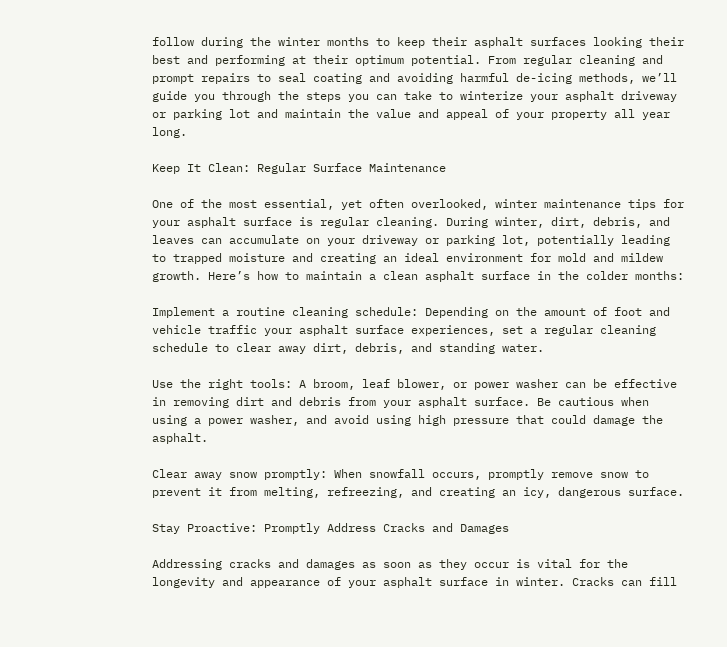follow during the winter months to keep their asphalt surfaces looking their best and performing at their optimum potential. From regular cleaning and prompt repairs to seal coating and avoiding harmful de-icing methods, we’ll guide you through the steps you can take to winterize your asphalt driveway or parking lot and maintain the value and appeal of your property all year long.

Keep It Clean: Regular Surface Maintenance

One of the most essential, yet often overlooked, winter maintenance tips for your asphalt surface is regular cleaning. During winter, dirt, debris, and leaves can accumulate on your driveway or parking lot, potentially leading to trapped moisture and creating an ideal environment for mold and mildew growth. Here’s how to maintain a clean asphalt surface in the colder months:

Implement a routine cleaning schedule: Depending on the amount of foot and vehicle traffic your asphalt surface experiences, set a regular cleaning schedule to clear away dirt, debris, and standing water.

Use the right tools: A broom, leaf blower, or power washer can be effective in removing dirt and debris from your asphalt surface. Be cautious when using a power washer, and avoid using high pressure that could damage the asphalt.

Clear away snow promptly: When snowfall occurs, promptly remove snow to prevent it from melting, refreezing, and creating an icy, dangerous surface.

Stay Proactive: Promptly Address Cracks and Damages

Addressing cracks and damages as soon as they occur is vital for the longevity and appearance of your asphalt surface in winter. Cracks can fill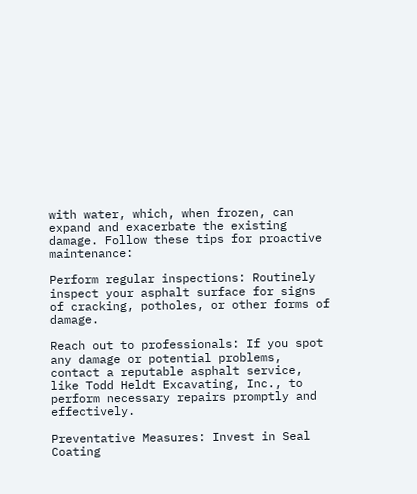with water, which, when frozen, can expand and exacerbate the existing damage. Follow these tips for proactive maintenance:

Perform regular inspections: Routinely inspect your asphalt surface for signs of cracking, potholes, or other forms of damage.

Reach out to professionals: If you spot any damage or potential problems, contact a reputable asphalt service, like Todd Heldt Excavating, Inc., to perform necessary repairs promptly and effectively.

Preventative Measures: Invest in Seal Coating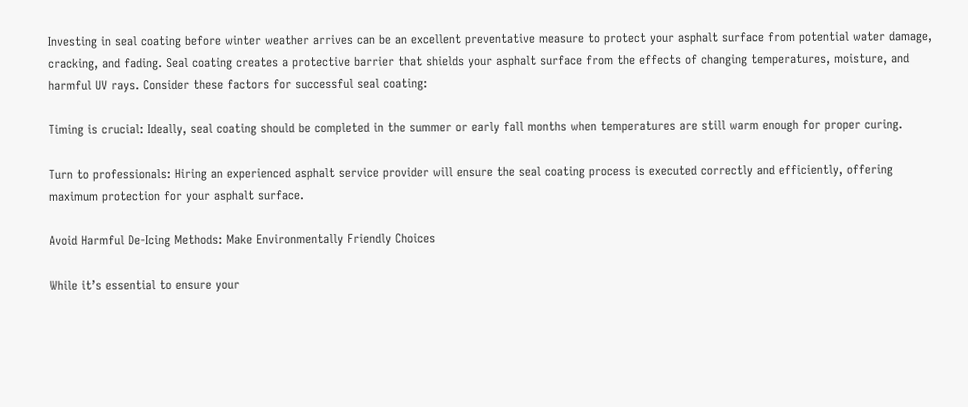Investing in seal coating before winter weather arrives can be an excellent preventative measure to protect your asphalt surface from potential water damage, cracking, and fading. Seal coating creates a protective barrier that shields your asphalt surface from the effects of changing temperatures, moisture, and harmful UV rays. Consider these factors for successful seal coating:

Timing is crucial: Ideally, seal coating should be completed in the summer or early fall months when temperatures are still warm enough for proper curing.

Turn to professionals: Hiring an experienced asphalt service provider will ensure the seal coating process is executed correctly and efficiently, offering maximum protection for your asphalt surface.

Avoid Harmful De-Icing Methods: Make Environmentally Friendly Choices

While it’s essential to ensure your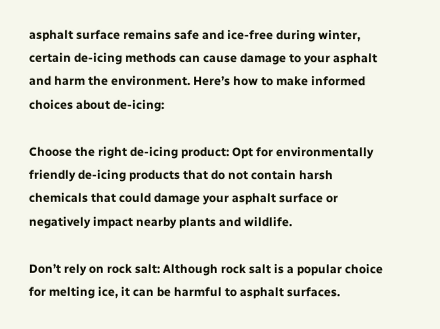asphalt surface remains safe and ice-free during winter, certain de-icing methods can cause damage to your asphalt and harm the environment. Here’s how to make informed choices about de-icing:

Choose the right de-icing product: Opt for environmentally friendly de-icing products that do not contain harsh chemicals that could damage your asphalt surface or negatively impact nearby plants and wildlife.

Don’t rely on rock salt: Although rock salt is a popular choice for melting ice, it can be harmful to asphalt surfaces.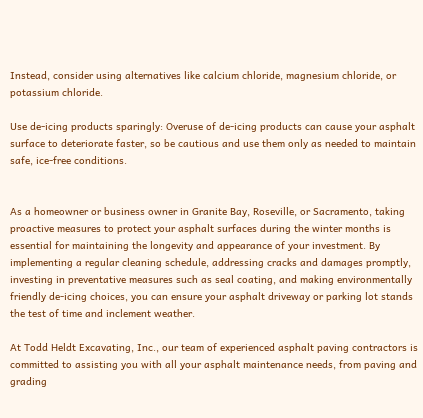Instead, consider using alternatives like calcium chloride, magnesium chloride, or potassium chloride.

Use de-icing products sparingly: Overuse of de-icing products can cause your asphalt surface to deteriorate faster, so be cautious and use them only as needed to maintain safe, ice-free conditions.


As a homeowner or business owner in Granite Bay, Roseville, or Sacramento, taking proactive measures to protect your asphalt surfaces during the winter months is essential for maintaining the longevity and appearance of your investment. By implementing a regular cleaning schedule, addressing cracks and damages promptly, investing in preventative measures such as seal coating, and making environmentally friendly de-icing choices, you can ensure your asphalt driveway or parking lot stands the test of time and inclement weather.

At Todd Heldt Excavating, Inc., our team of experienced asphalt paving contractors is committed to assisting you with all your asphalt maintenance needs, from paving and grading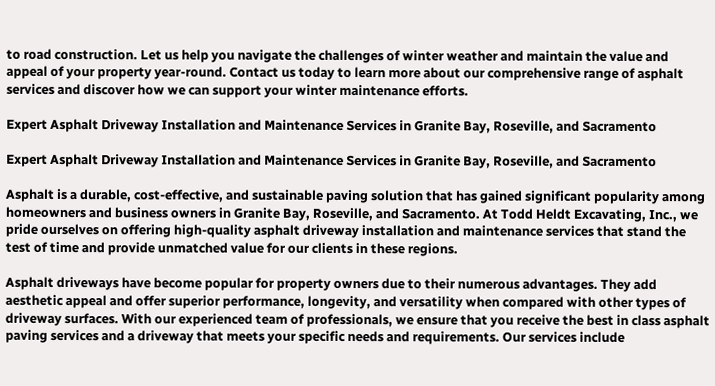to road construction. Let us help you navigate the challenges of winter weather and maintain the value and appeal of your property year-round. Contact us today to learn more about our comprehensive range of asphalt services and discover how we can support your winter maintenance efforts.

Expert Asphalt Driveway Installation and Maintenance Services in Granite Bay, Roseville, and Sacramento

Expert Asphalt Driveway Installation and Maintenance Services in Granite Bay, Roseville, and Sacramento

Asphalt is a durable, cost-effective, and sustainable paving solution that has gained significant popularity among homeowners and business owners in Granite Bay, Roseville, and Sacramento. At Todd Heldt Excavating, Inc., we pride ourselves on offering high-quality asphalt driveway installation and maintenance services that stand the test of time and provide unmatched value for our clients in these regions.

Asphalt driveways have become popular for property owners due to their numerous advantages. They add aesthetic appeal and offer superior performance, longevity, and versatility when compared with other types of driveway surfaces. With our experienced team of professionals, we ensure that you receive the best in class asphalt paving services and a driveway that meets your specific needs and requirements. Our services include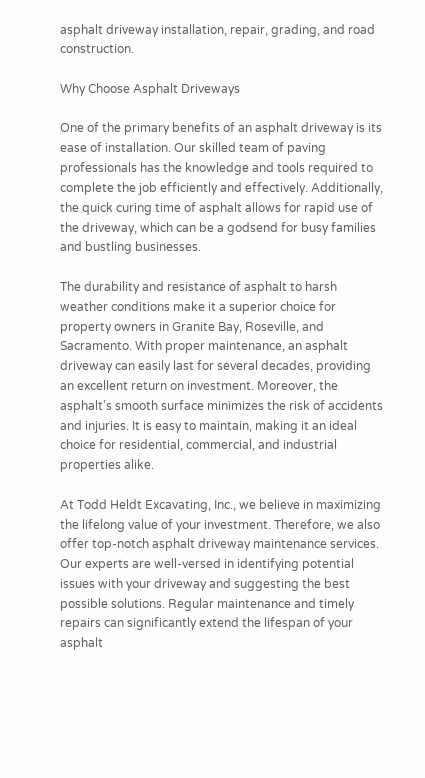asphalt driveway installation, repair, grading, and road construction.

Why Choose Asphalt Driveways

One of the primary benefits of an asphalt driveway is its ease of installation. Our skilled team of paving professionals has the knowledge and tools required to complete the job efficiently and effectively. Additionally, the quick curing time of asphalt allows for rapid use of the driveway, which can be a godsend for busy families and bustling businesses.

The durability and resistance of asphalt to harsh weather conditions make it a superior choice for property owners in Granite Bay, Roseville, and Sacramento. With proper maintenance, an asphalt driveway can easily last for several decades, providing an excellent return on investment. Moreover, the asphalt’s smooth surface minimizes the risk of accidents and injuries. It is easy to maintain, making it an ideal choice for residential, commercial, and industrial properties alike.

At Todd Heldt Excavating, Inc., we believe in maximizing the lifelong value of your investment. Therefore, we also offer top-notch asphalt driveway maintenance services. Our experts are well-versed in identifying potential issues with your driveway and suggesting the best possible solutions. Regular maintenance and timely repairs can significantly extend the lifespan of your asphalt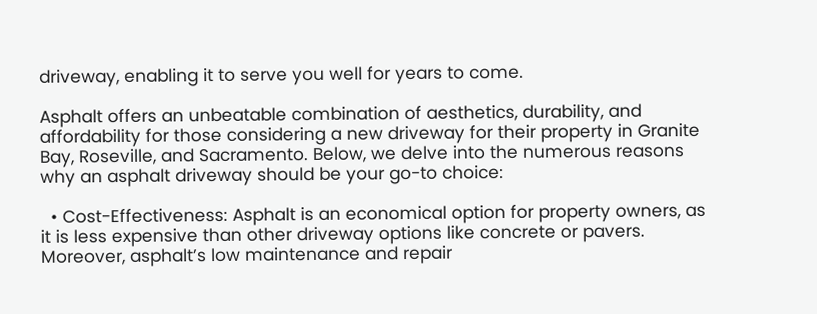driveway, enabling it to serve you well for years to come.

Asphalt offers an unbeatable combination of aesthetics, durability, and affordability for those considering a new driveway for their property in Granite Bay, Roseville, and Sacramento. Below, we delve into the numerous reasons why an asphalt driveway should be your go-to choice:

  • Cost-Effectiveness: Asphalt is an economical option for property owners, as it is less expensive than other driveway options like concrete or pavers. Moreover, asphalt’s low maintenance and repair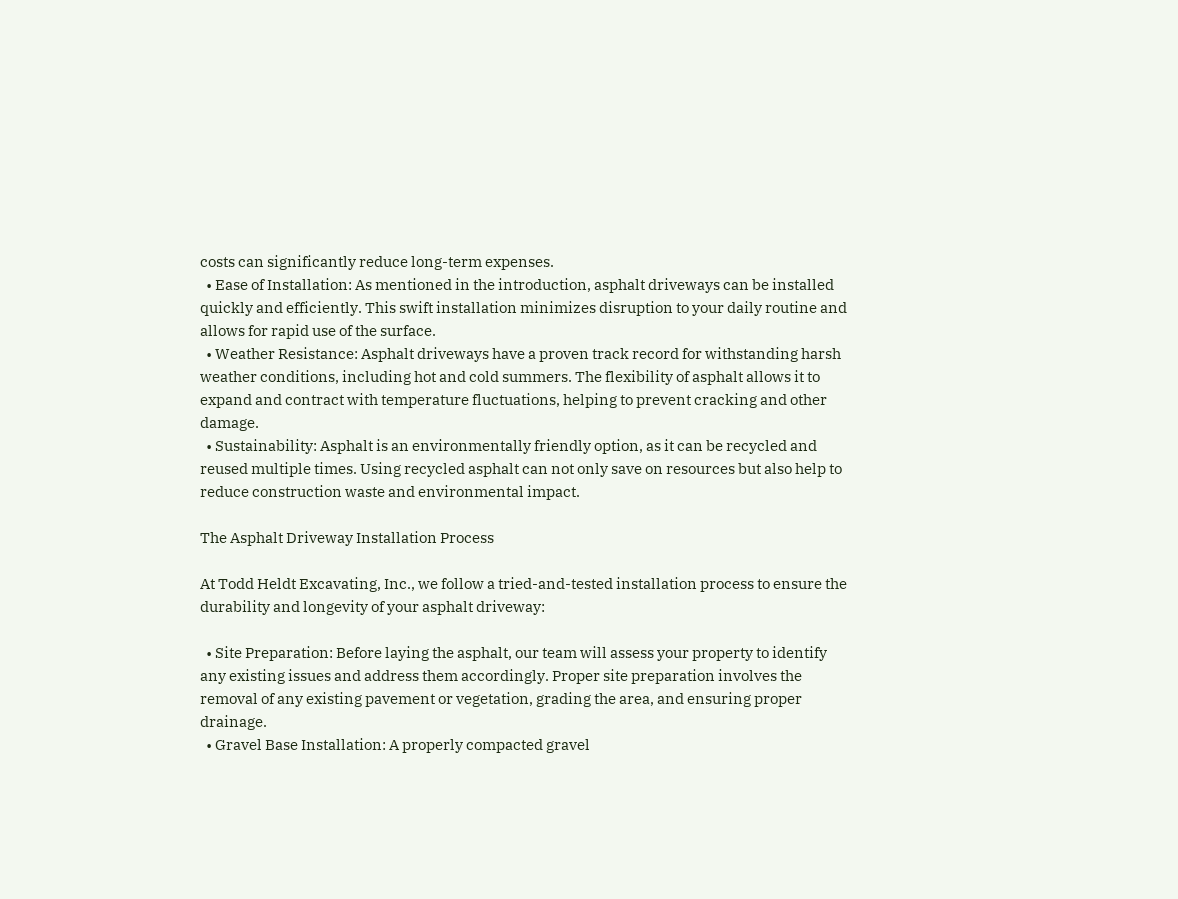costs can significantly reduce long-term expenses.
  • Ease of Installation: As mentioned in the introduction, asphalt driveways can be installed quickly and efficiently. This swift installation minimizes disruption to your daily routine and allows for rapid use of the surface.
  • Weather Resistance: Asphalt driveways have a proven track record for withstanding harsh weather conditions, including hot and cold summers. The flexibility of asphalt allows it to expand and contract with temperature fluctuations, helping to prevent cracking and other damage.
  • Sustainability: Asphalt is an environmentally friendly option, as it can be recycled and reused multiple times. Using recycled asphalt can not only save on resources but also help to reduce construction waste and environmental impact.

The Asphalt Driveway Installation Process

At Todd Heldt Excavating, Inc., we follow a tried-and-tested installation process to ensure the durability and longevity of your asphalt driveway:

  • Site Preparation: Before laying the asphalt, our team will assess your property to identify any existing issues and address them accordingly. Proper site preparation involves the removal of any existing pavement or vegetation, grading the area, and ensuring proper drainage.
  • Gravel Base Installation: A properly compacted gravel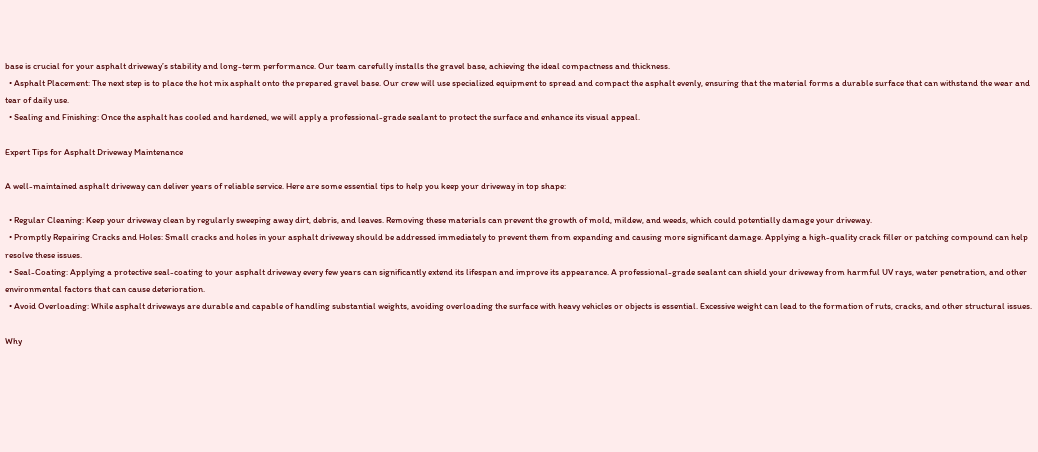base is crucial for your asphalt driveway’s stability and long-term performance. Our team carefully installs the gravel base, achieving the ideal compactness and thickness.
  • Asphalt Placement: The next step is to place the hot mix asphalt onto the prepared gravel base. Our crew will use specialized equipment to spread and compact the asphalt evenly, ensuring that the material forms a durable surface that can withstand the wear and tear of daily use.
  • Sealing and Finishing: Once the asphalt has cooled and hardened, we will apply a professional-grade sealant to protect the surface and enhance its visual appeal.

Expert Tips for Asphalt Driveway Maintenance

A well-maintained asphalt driveway can deliver years of reliable service. Here are some essential tips to help you keep your driveway in top shape:

  • Regular Cleaning: Keep your driveway clean by regularly sweeping away dirt, debris, and leaves. Removing these materials can prevent the growth of mold, mildew, and weeds, which could potentially damage your driveway.
  • Promptly Repairing Cracks and Holes: Small cracks and holes in your asphalt driveway should be addressed immediately to prevent them from expanding and causing more significant damage. Applying a high-quality crack filler or patching compound can help resolve these issues.
  • Seal-Coating: Applying a protective seal-coating to your asphalt driveway every few years can significantly extend its lifespan and improve its appearance. A professional-grade sealant can shield your driveway from harmful UV rays, water penetration, and other environmental factors that can cause deterioration.
  • Avoid Overloading: While asphalt driveways are durable and capable of handling substantial weights, avoiding overloading the surface with heavy vehicles or objects is essential. Excessive weight can lead to the formation of ruts, cracks, and other structural issues.

Why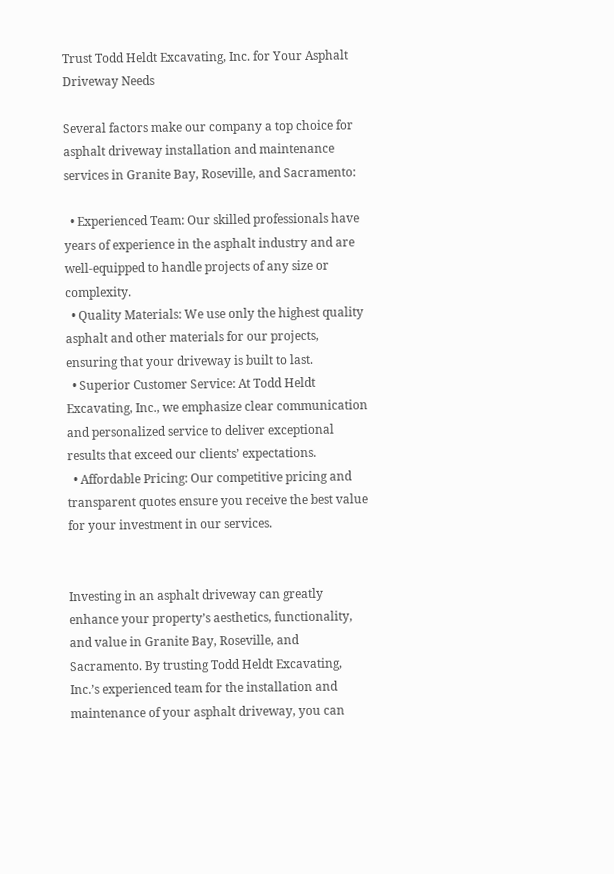Trust Todd Heldt Excavating, Inc. for Your Asphalt Driveway Needs

Several factors make our company a top choice for asphalt driveway installation and maintenance services in Granite Bay, Roseville, and Sacramento:

  • Experienced Team: Our skilled professionals have years of experience in the asphalt industry and are well-equipped to handle projects of any size or complexity.
  • Quality Materials: We use only the highest quality asphalt and other materials for our projects, ensuring that your driveway is built to last.
  • Superior Customer Service: At Todd Heldt Excavating, Inc., we emphasize clear communication and personalized service to deliver exceptional results that exceed our clients’ expectations.
  • Affordable Pricing: Our competitive pricing and transparent quotes ensure you receive the best value for your investment in our services.


Investing in an asphalt driveway can greatly enhance your property’s aesthetics, functionality, and value in Granite Bay, Roseville, and Sacramento. By trusting Todd Heldt Excavating, Inc.’s experienced team for the installation and maintenance of your asphalt driveway, you can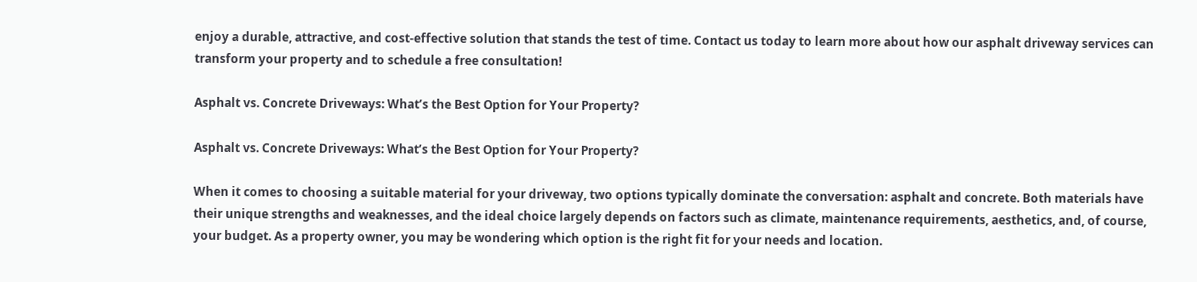enjoy a durable, attractive, and cost-effective solution that stands the test of time. Contact us today to learn more about how our asphalt driveway services can transform your property and to schedule a free consultation!

Asphalt vs. Concrete Driveways: What’s the Best Option for Your Property?

Asphalt vs. Concrete Driveways: What’s the Best Option for Your Property?

When it comes to choosing a suitable material for your driveway, two options typically dominate the conversation: asphalt and concrete. Both materials have their unique strengths and weaknesses, and the ideal choice largely depends on factors such as climate, maintenance requirements, aesthetics, and, of course, your budget. As a property owner, you may be wondering which option is the right fit for your needs and location.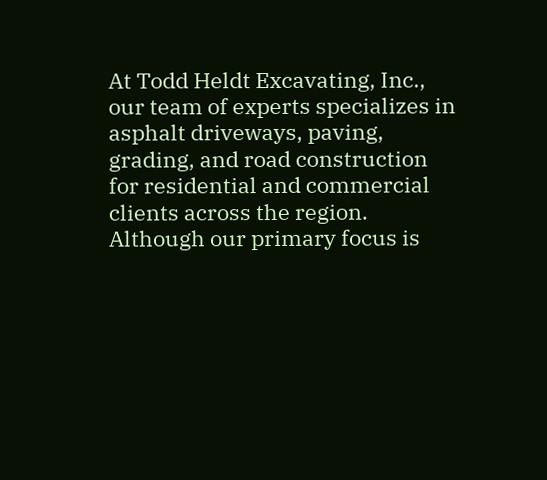At Todd Heldt Excavating, Inc., our team of experts specializes in asphalt driveways, paving, grading, and road construction for residential and commercial clients across the region. Although our primary focus is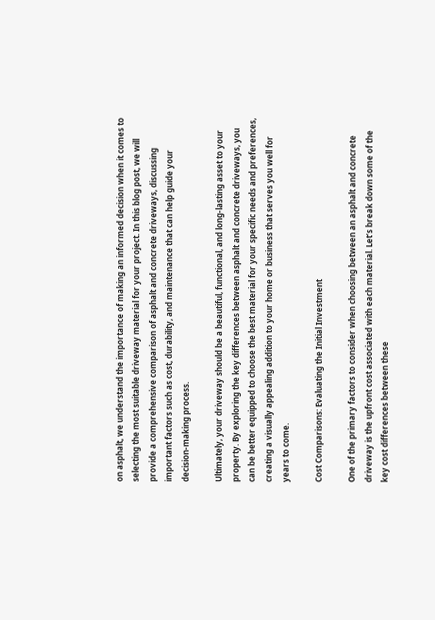on asphalt, we understand the importance of making an informed decision when it comes to selecting the most suitable driveway material for your project. In this blog post, we will provide a comprehensive comparison of asphalt and concrete driveways, discussing important factors such as cost, durability, and maintenance that can help guide your decision-making process.

Ultimately, your driveway should be a beautiful, functional, and long-lasting asset to your property. By exploring the key differences between asphalt and concrete driveways, you can be better equipped to choose the best material for your specific needs and preferences, creating a visually appealing addition to your home or business that serves you well for years to come.

Cost Comparisons: Evaluating the Initial Investment

One of the primary factors to consider when choosing between an asphalt and concrete driveway is the upfront cost associated with each material. Let’s break down some of the key cost differences between these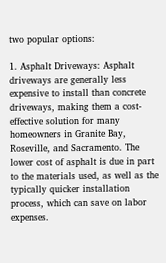two popular options:

1. Asphalt Driveways: Asphalt driveways are generally less expensive to install than concrete driveways, making them a cost-effective solution for many homeowners in Granite Bay, Roseville, and Sacramento. The lower cost of asphalt is due in part to the materials used, as well as the typically quicker installation process, which can save on labor expenses.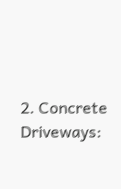2. Concrete Driveways: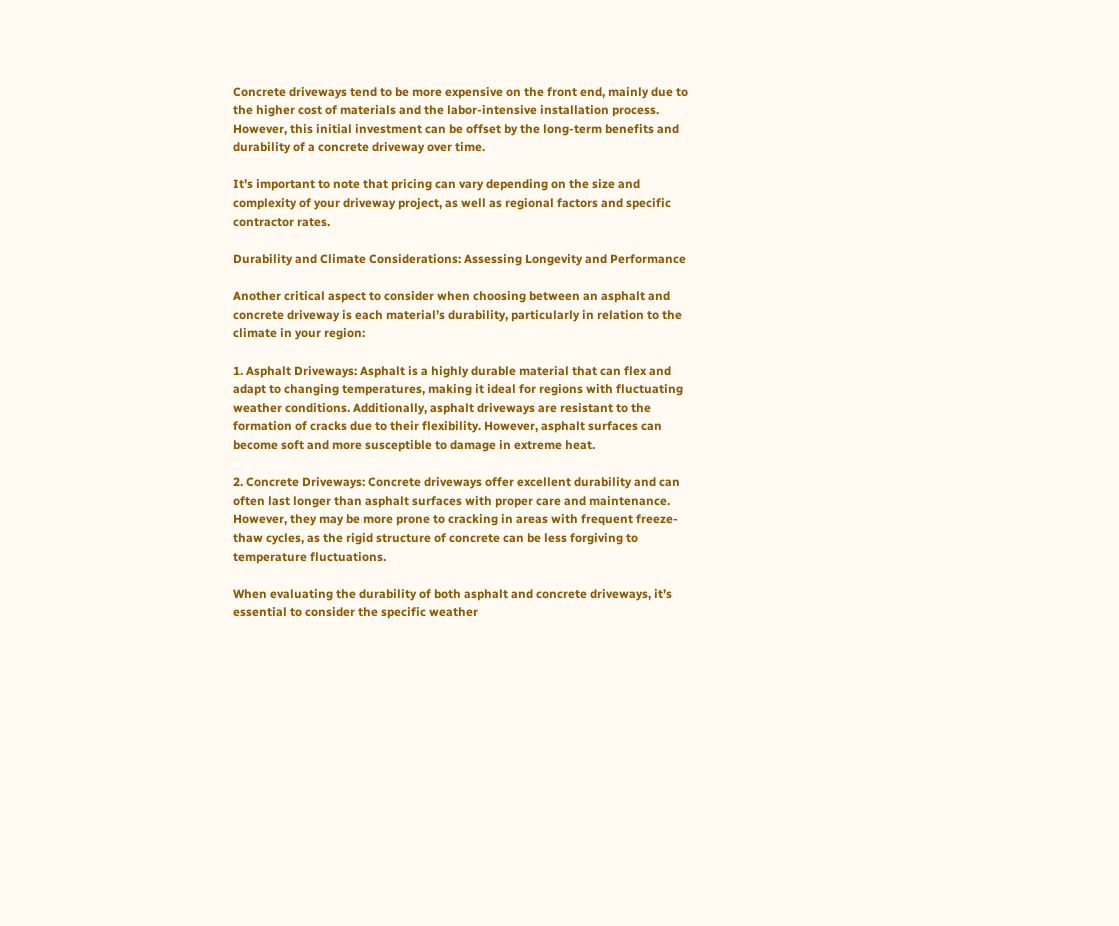Concrete driveways tend to be more expensive on the front end, mainly due to the higher cost of materials and the labor-intensive installation process. However, this initial investment can be offset by the long-term benefits and durability of a concrete driveway over time.

It’s important to note that pricing can vary depending on the size and complexity of your driveway project, as well as regional factors and specific contractor rates.

Durability and Climate Considerations: Assessing Longevity and Performance

Another critical aspect to consider when choosing between an asphalt and concrete driveway is each material’s durability, particularly in relation to the climate in your region:

1. Asphalt Driveways: Asphalt is a highly durable material that can flex and adapt to changing temperatures, making it ideal for regions with fluctuating weather conditions. Additionally, asphalt driveways are resistant to the formation of cracks due to their flexibility. However, asphalt surfaces can become soft and more susceptible to damage in extreme heat.

2. Concrete Driveways: Concrete driveways offer excellent durability and can often last longer than asphalt surfaces with proper care and maintenance. However, they may be more prone to cracking in areas with frequent freeze-thaw cycles, as the rigid structure of concrete can be less forgiving to temperature fluctuations.

When evaluating the durability of both asphalt and concrete driveways, it’s essential to consider the specific weather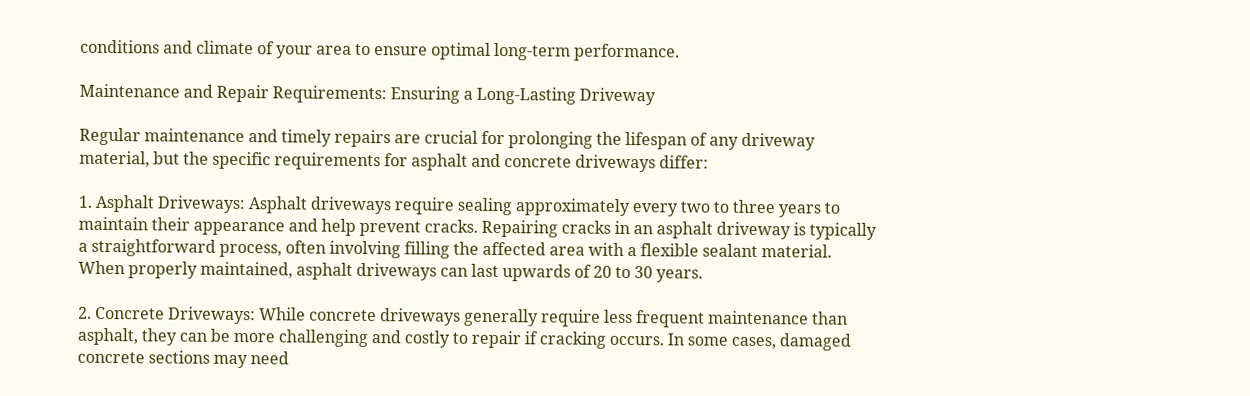conditions and climate of your area to ensure optimal long-term performance.

Maintenance and Repair Requirements: Ensuring a Long-Lasting Driveway

Regular maintenance and timely repairs are crucial for prolonging the lifespan of any driveway material, but the specific requirements for asphalt and concrete driveways differ:

1. Asphalt Driveways: Asphalt driveways require sealing approximately every two to three years to maintain their appearance and help prevent cracks. Repairing cracks in an asphalt driveway is typically a straightforward process, often involving filling the affected area with a flexible sealant material. When properly maintained, asphalt driveways can last upwards of 20 to 30 years.

2. Concrete Driveways: While concrete driveways generally require less frequent maintenance than asphalt, they can be more challenging and costly to repair if cracking occurs. In some cases, damaged concrete sections may need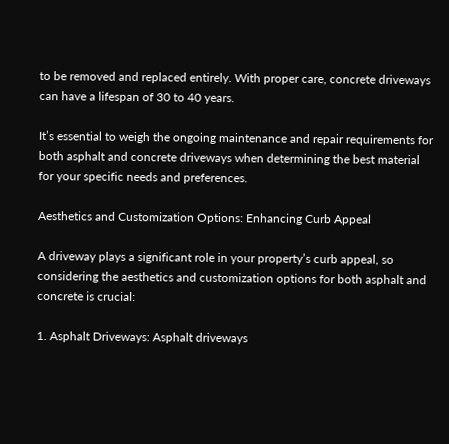to be removed and replaced entirely. With proper care, concrete driveways can have a lifespan of 30 to 40 years.

It’s essential to weigh the ongoing maintenance and repair requirements for both asphalt and concrete driveways when determining the best material for your specific needs and preferences.

Aesthetics and Customization Options: Enhancing Curb Appeal

A driveway plays a significant role in your property’s curb appeal, so considering the aesthetics and customization options for both asphalt and concrete is crucial:

1. Asphalt Driveways: Asphalt driveways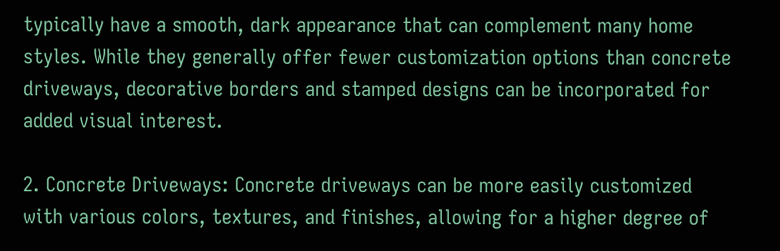typically have a smooth, dark appearance that can complement many home styles. While they generally offer fewer customization options than concrete driveways, decorative borders and stamped designs can be incorporated for added visual interest.

2. Concrete Driveways: Concrete driveways can be more easily customized with various colors, textures, and finishes, allowing for a higher degree of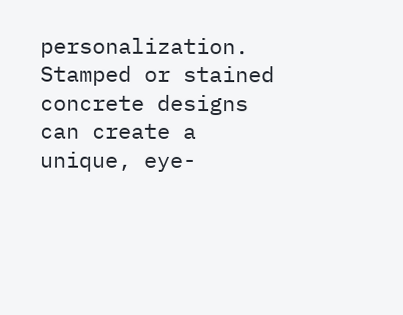personalization. Stamped or stained concrete designs can create a unique, eye-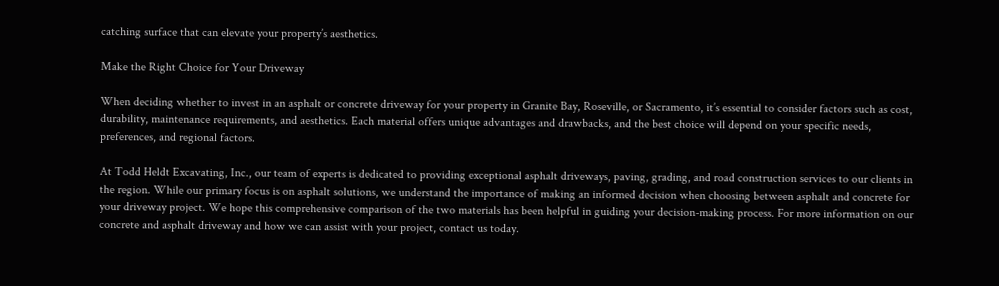catching surface that can elevate your property’s aesthetics.

Make the Right Choice for Your Driveway

When deciding whether to invest in an asphalt or concrete driveway for your property in Granite Bay, Roseville, or Sacramento, it’s essential to consider factors such as cost, durability, maintenance requirements, and aesthetics. Each material offers unique advantages and drawbacks, and the best choice will depend on your specific needs, preferences, and regional factors.

At Todd Heldt Excavating, Inc., our team of experts is dedicated to providing exceptional asphalt driveways, paving, grading, and road construction services to our clients in the region. While our primary focus is on asphalt solutions, we understand the importance of making an informed decision when choosing between asphalt and concrete for your driveway project. We hope this comprehensive comparison of the two materials has been helpful in guiding your decision-making process. For more information on our concrete and asphalt driveway and how we can assist with your project, contact us today.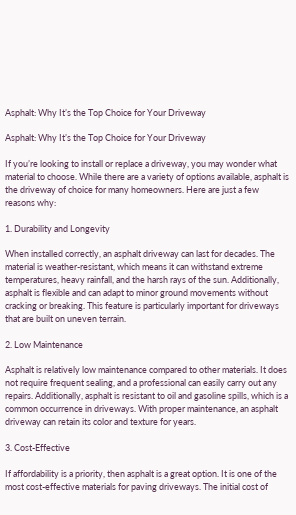Asphalt: Why It’s the Top Choice for Your Driveway

Asphalt: Why It’s the Top Choice for Your Driveway

If you’re looking to install or replace a driveway, you may wonder what material to choose. While there are a variety of options available, asphalt is the driveway of choice for many homeowners. Here are just a few reasons why:

1. Durability and Longevity

When installed correctly, an asphalt driveway can last for decades. The material is weather-resistant, which means it can withstand extreme temperatures, heavy rainfall, and the harsh rays of the sun. Additionally, asphalt is flexible and can adapt to minor ground movements without cracking or breaking. This feature is particularly important for driveways that are built on uneven terrain.

2. Low Maintenance

Asphalt is relatively low maintenance compared to other materials. It does not require frequent sealing, and a professional can easily carry out any repairs. Additionally, asphalt is resistant to oil and gasoline spills, which is a common occurrence in driveways. With proper maintenance, an asphalt driveway can retain its color and texture for years.

3. Cost-Effective

If affordability is a priority, then asphalt is a great option. It is one of the most cost-effective materials for paving driveways. The initial cost of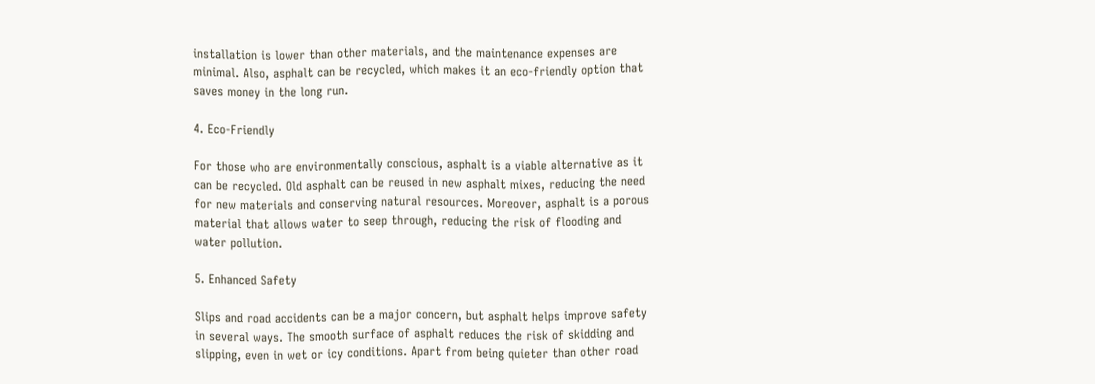installation is lower than other materials, and the maintenance expenses are minimal. Also, asphalt can be recycled, which makes it an eco-friendly option that saves money in the long run.

4. Eco-Friendly

For those who are environmentally conscious, asphalt is a viable alternative as it can be recycled. Old asphalt can be reused in new asphalt mixes, reducing the need for new materials and conserving natural resources. Moreover, asphalt is a porous material that allows water to seep through, reducing the risk of flooding and water pollution.

5. Enhanced Safety

Slips and road accidents can be a major concern, but asphalt helps improve safety in several ways. The smooth surface of asphalt reduces the risk of skidding and slipping, even in wet or icy conditions. Apart from being quieter than other road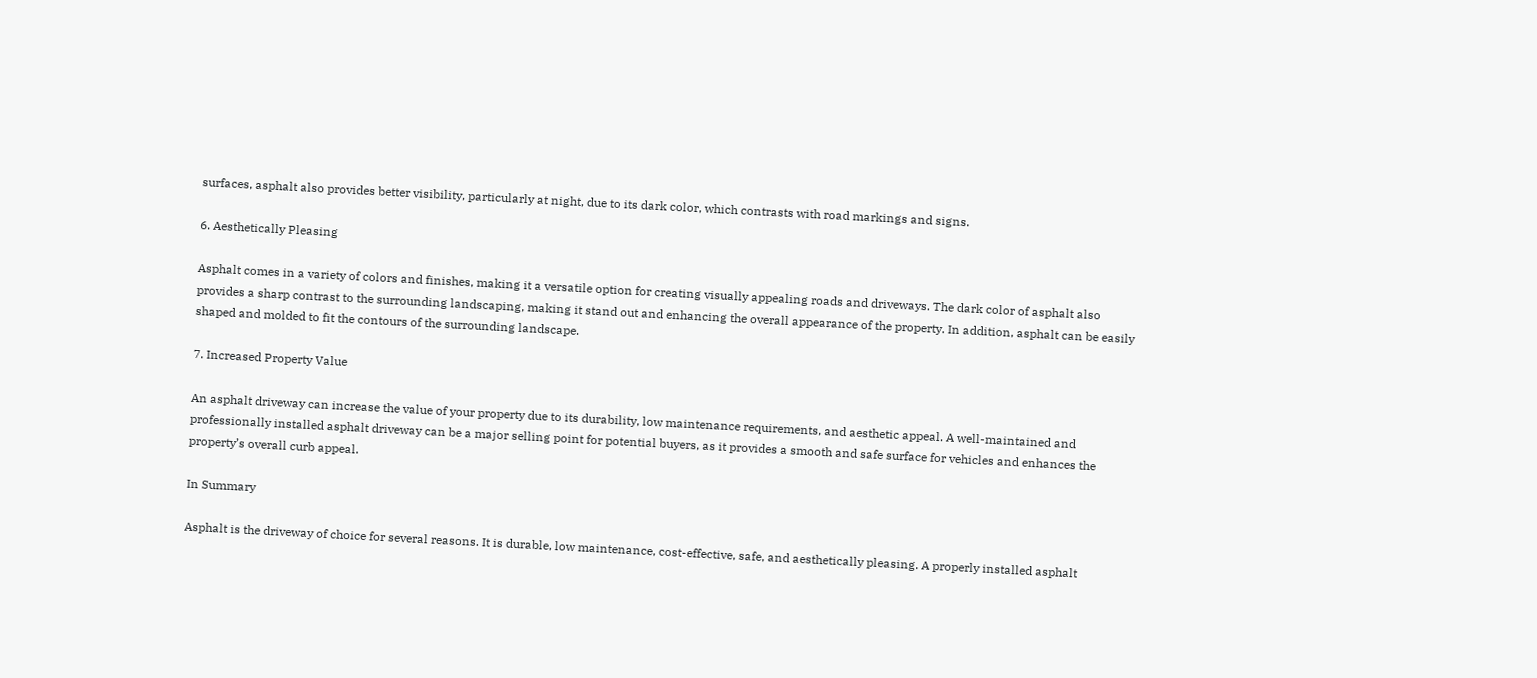surfaces, asphalt also provides better visibility, particularly at night, due to its dark color, which contrasts with road markings and signs.

6. Aesthetically Pleasing

Asphalt comes in a variety of colors and finishes, making it a versatile option for creating visually appealing roads and driveways. The dark color of asphalt also provides a sharp contrast to the surrounding landscaping, making it stand out and enhancing the overall appearance of the property. In addition, asphalt can be easily shaped and molded to fit the contours of the surrounding landscape.

7. Increased Property Value

An asphalt driveway can increase the value of your property due to its durability, low maintenance requirements, and aesthetic appeal. A well-maintained and professionally installed asphalt driveway can be a major selling point for potential buyers, as it provides a smooth and safe surface for vehicles and enhances the property’s overall curb appeal.

In Summary

Asphalt is the driveway of choice for several reasons. It is durable, low maintenance, cost-effective, safe, and aesthetically pleasing. A properly installed asphalt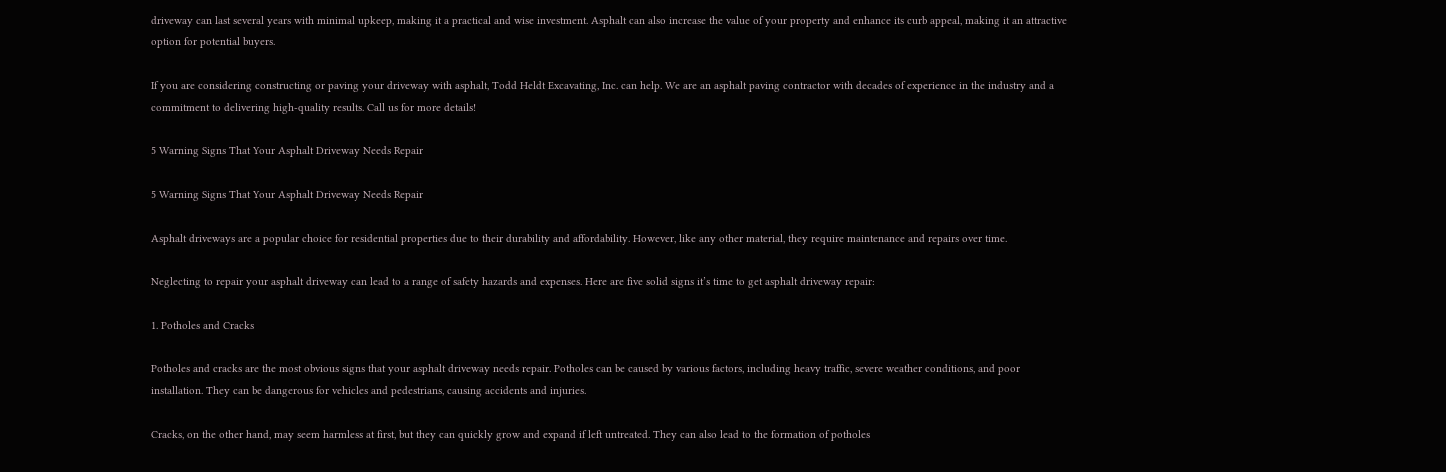driveway can last several years with minimal upkeep, making it a practical and wise investment. Asphalt can also increase the value of your property and enhance its curb appeal, making it an attractive option for potential buyers.

If you are considering constructing or paving your driveway with asphalt, Todd Heldt Excavating, Inc. can help. We are an asphalt paving contractor with decades of experience in the industry and a commitment to delivering high-quality results. Call us for more details!

5 Warning Signs That Your Asphalt Driveway Needs Repair

5 Warning Signs That Your Asphalt Driveway Needs Repair

Asphalt driveways are a popular choice for residential properties due to their durability and affordability. However, like any other material, they require maintenance and repairs over time.

Neglecting to repair your asphalt driveway can lead to a range of safety hazards and expenses. Here are five solid signs it’s time to get asphalt driveway repair:

1. Potholes and Cracks

Potholes and cracks are the most obvious signs that your asphalt driveway needs repair. Potholes can be caused by various factors, including heavy traffic, severe weather conditions, and poor installation. They can be dangerous for vehicles and pedestrians, causing accidents and injuries.

Cracks, on the other hand, may seem harmless at first, but they can quickly grow and expand if left untreated. They can also lead to the formation of potholes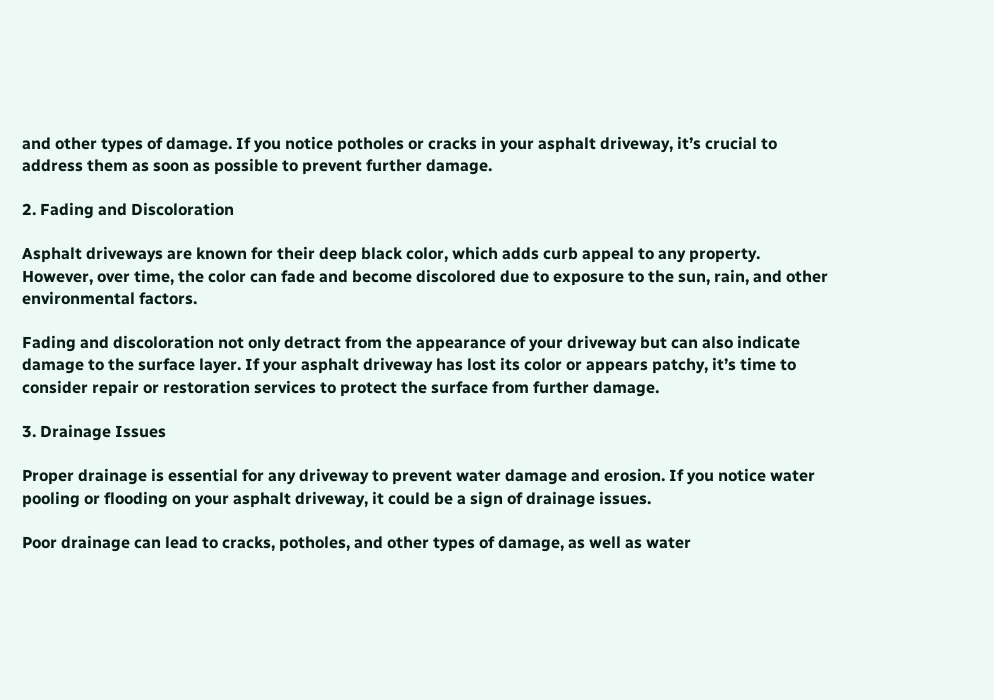and other types of damage. If you notice potholes or cracks in your asphalt driveway, it’s crucial to address them as soon as possible to prevent further damage.

2. Fading and Discoloration

Asphalt driveways are known for their deep black color, which adds curb appeal to any property. However, over time, the color can fade and become discolored due to exposure to the sun, rain, and other environmental factors.

Fading and discoloration not only detract from the appearance of your driveway but can also indicate damage to the surface layer. If your asphalt driveway has lost its color or appears patchy, it’s time to consider repair or restoration services to protect the surface from further damage.

3. Drainage Issues

Proper drainage is essential for any driveway to prevent water damage and erosion. If you notice water pooling or flooding on your asphalt driveway, it could be a sign of drainage issues.

Poor drainage can lead to cracks, potholes, and other types of damage, as well as water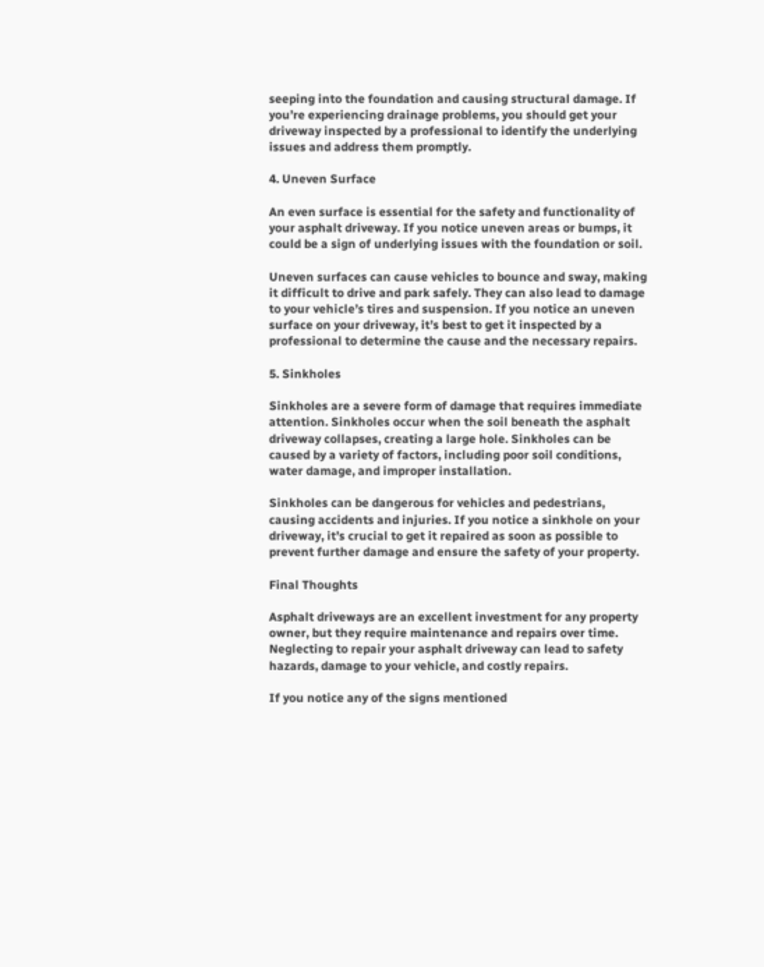seeping into the foundation and causing structural damage. If you’re experiencing drainage problems, you should get your driveway inspected by a professional to identify the underlying issues and address them promptly.

4. Uneven Surface

An even surface is essential for the safety and functionality of your asphalt driveway. If you notice uneven areas or bumps, it could be a sign of underlying issues with the foundation or soil.

Uneven surfaces can cause vehicles to bounce and sway, making it difficult to drive and park safely. They can also lead to damage to your vehicle’s tires and suspension. If you notice an uneven surface on your driveway, it’s best to get it inspected by a professional to determine the cause and the necessary repairs.

5. Sinkholes

Sinkholes are a severe form of damage that requires immediate attention. Sinkholes occur when the soil beneath the asphalt driveway collapses, creating a large hole. Sinkholes can be caused by a variety of factors, including poor soil conditions, water damage, and improper installation.

Sinkholes can be dangerous for vehicles and pedestrians, causing accidents and injuries. If you notice a sinkhole on your driveway, it’s crucial to get it repaired as soon as possible to prevent further damage and ensure the safety of your property.

Final Thoughts

Asphalt driveways are an excellent investment for any property owner, but they require maintenance and repairs over time. Neglecting to repair your asphalt driveway can lead to safety hazards, damage to your vehicle, and costly repairs.

If you notice any of the signs mentioned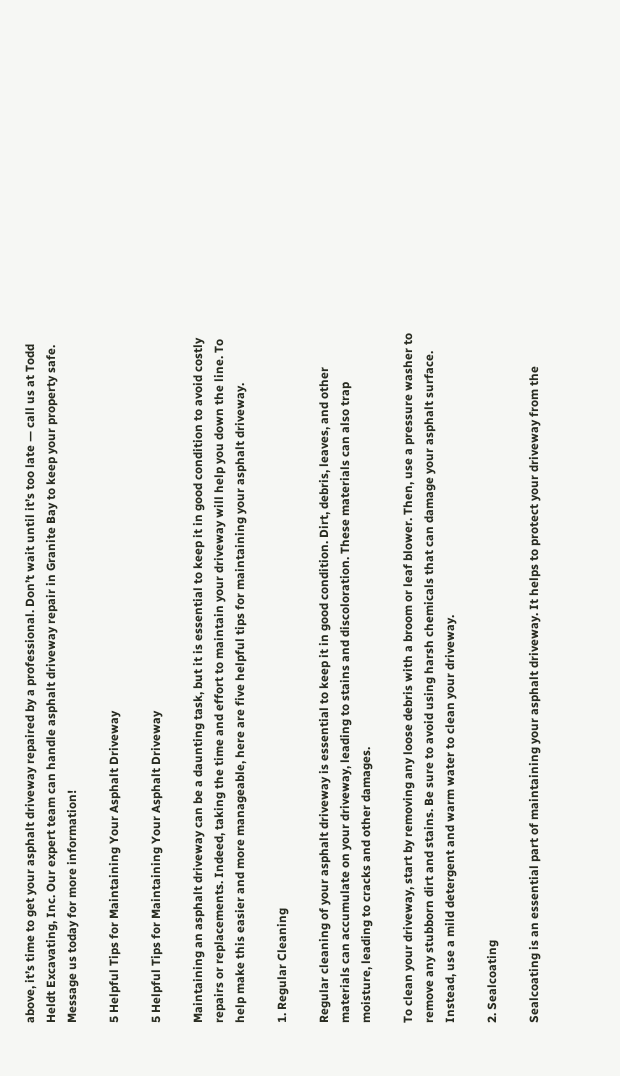above, it’s time to get your asphalt driveway repaired by a professional. Don’t wait until it’s too late — call us at Todd Heldt Excavating, Inc. Our expert team can handle asphalt driveway repair in Granite Bay to keep your property safe. Message us today for more information!

5 Helpful Tips for Maintaining Your Asphalt Driveway

5 Helpful Tips for Maintaining Your Asphalt Driveway

Maintaining an asphalt driveway can be a daunting task, but it is essential to keep it in good condition to avoid costly repairs or replacements. Indeed, taking the time and effort to maintain your driveway will help you down the line. To help make this easier and more manageable, here are five helpful tips for maintaining your asphalt driveway.

1. Regular Cleaning

Regular cleaning of your asphalt driveway is essential to keep it in good condition. Dirt, debris, leaves, and other materials can accumulate on your driveway, leading to stains and discoloration. These materials can also trap moisture, leading to cracks and other damages.

To clean your driveway, start by removing any loose debris with a broom or leaf blower. Then, use a pressure washer to remove any stubborn dirt and stains. Be sure to avoid using harsh chemicals that can damage your asphalt surface. Instead, use a mild detergent and warm water to clean your driveway.

2. Sealcoating

Sealcoating is an essential part of maintaining your asphalt driveway. It helps to protect your driveway from the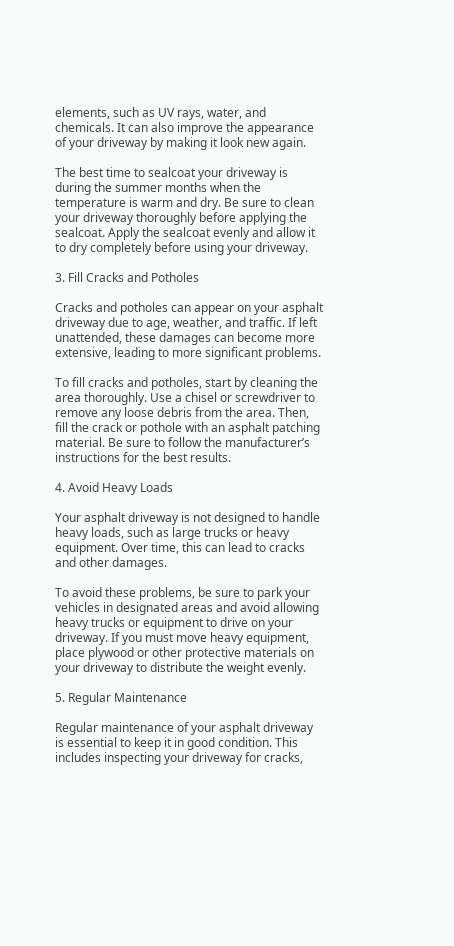elements, such as UV rays, water, and chemicals. It can also improve the appearance of your driveway by making it look new again.

The best time to sealcoat your driveway is during the summer months when the temperature is warm and dry. Be sure to clean your driveway thoroughly before applying the sealcoat. Apply the sealcoat evenly and allow it to dry completely before using your driveway.

3. Fill Cracks and Potholes

Cracks and potholes can appear on your asphalt driveway due to age, weather, and traffic. If left unattended, these damages can become more extensive, leading to more significant problems.

To fill cracks and potholes, start by cleaning the area thoroughly. Use a chisel or screwdriver to remove any loose debris from the area. Then, fill the crack or pothole with an asphalt patching material. Be sure to follow the manufacturer’s instructions for the best results.

4. Avoid Heavy Loads

Your asphalt driveway is not designed to handle heavy loads, such as large trucks or heavy equipment. Over time, this can lead to cracks and other damages.

To avoid these problems, be sure to park your vehicles in designated areas and avoid allowing heavy trucks or equipment to drive on your driveway. If you must move heavy equipment, place plywood or other protective materials on your driveway to distribute the weight evenly.

5. Regular Maintenance

Regular maintenance of your asphalt driveway is essential to keep it in good condition. This includes inspecting your driveway for cracks,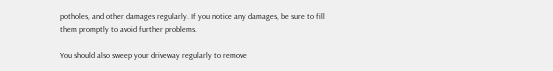potholes, and other damages regularly. If you notice any damages, be sure to fill them promptly to avoid further problems.

You should also sweep your driveway regularly to remove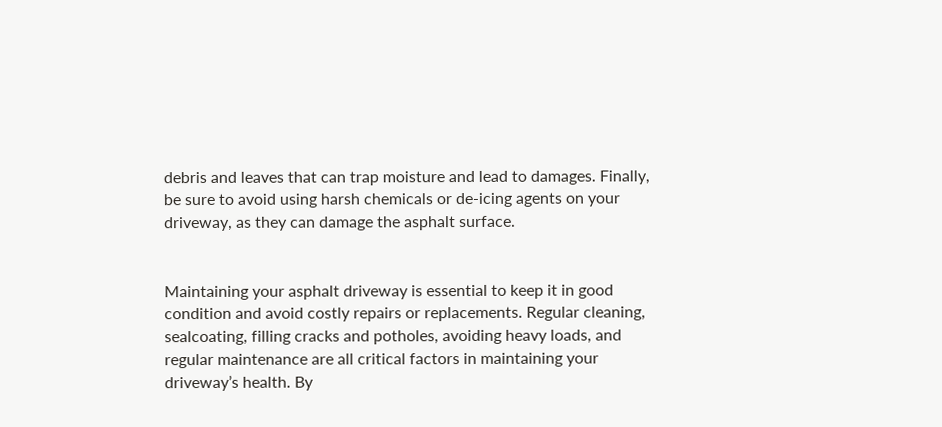debris and leaves that can trap moisture and lead to damages. Finally, be sure to avoid using harsh chemicals or de-icing agents on your driveway, as they can damage the asphalt surface.


Maintaining your asphalt driveway is essential to keep it in good condition and avoid costly repairs or replacements. Regular cleaning, sealcoating, filling cracks and potholes, avoiding heavy loads, and regular maintenance are all critical factors in maintaining your driveway’s health. By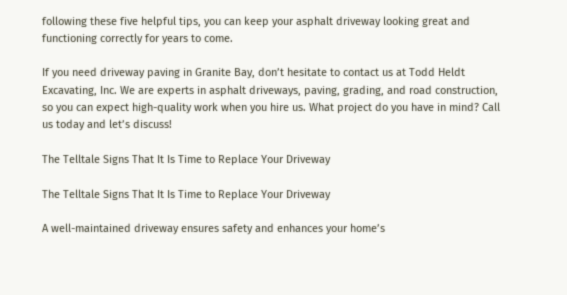following these five helpful tips, you can keep your asphalt driveway looking great and functioning correctly for years to come.

If you need driveway paving in Granite Bay, don’t hesitate to contact us at Todd Heldt Excavating, Inc. We are experts in asphalt driveways, paving, grading, and road construction, so you can expect high-quality work when you hire us. What project do you have in mind? Call us today and let’s discuss!

The Telltale Signs That It Is Time to Replace Your Driveway

The Telltale Signs That It Is Time to Replace Your Driveway

A well-maintained driveway ensures safety and enhances your home’s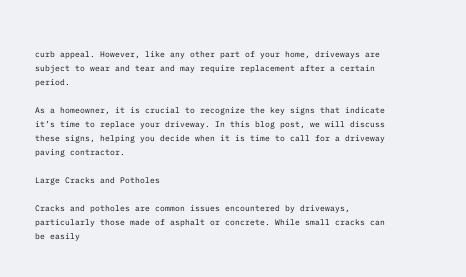curb appeal. However, like any other part of your home, driveways are subject to wear and tear and may require replacement after a certain period.

As a homeowner, it is crucial to recognize the key signs that indicate it’s time to replace your driveway. In this blog post, we will discuss these signs, helping you decide when it is time to call for a driveway paving contractor.

Large Cracks and Potholes

Cracks and potholes are common issues encountered by driveways, particularly those made of asphalt or concrete. While small cracks can be easily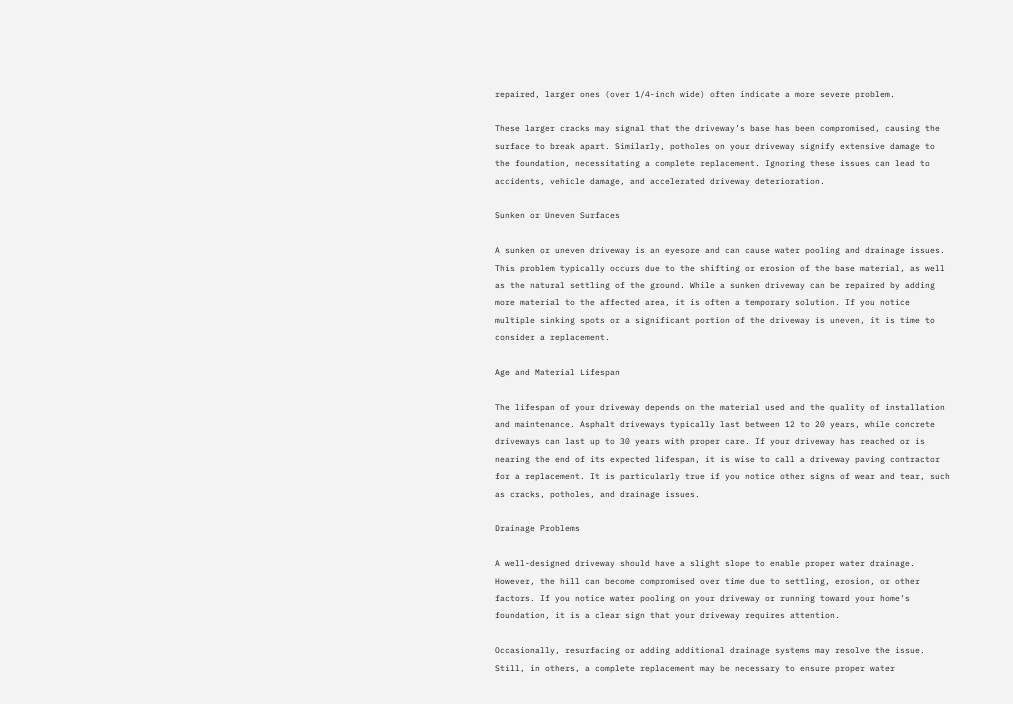repaired, larger ones (over 1/4-inch wide) often indicate a more severe problem.

These larger cracks may signal that the driveway’s base has been compromised, causing the surface to break apart. Similarly, potholes on your driveway signify extensive damage to the foundation, necessitating a complete replacement. Ignoring these issues can lead to accidents, vehicle damage, and accelerated driveway deterioration.

Sunken or Uneven Surfaces

A sunken or uneven driveway is an eyesore and can cause water pooling and drainage issues. This problem typically occurs due to the shifting or erosion of the base material, as well as the natural settling of the ground. While a sunken driveway can be repaired by adding more material to the affected area, it is often a temporary solution. If you notice multiple sinking spots or a significant portion of the driveway is uneven, it is time to consider a replacement.

Age and Material Lifespan

The lifespan of your driveway depends on the material used and the quality of installation and maintenance. Asphalt driveways typically last between 12 to 20 years, while concrete driveways can last up to 30 years with proper care. If your driveway has reached or is nearing the end of its expected lifespan, it is wise to call a driveway paving contractor for a replacement. It is particularly true if you notice other signs of wear and tear, such as cracks, potholes, and drainage issues.

Drainage Problems

A well-designed driveway should have a slight slope to enable proper water drainage. However, the hill can become compromised over time due to settling, erosion, or other factors. If you notice water pooling on your driveway or running toward your home’s foundation, it is a clear sign that your driveway requires attention.

Occasionally, resurfacing or adding additional drainage systems may resolve the issue. Still, in others, a complete replacement may be necessary to ensure proper water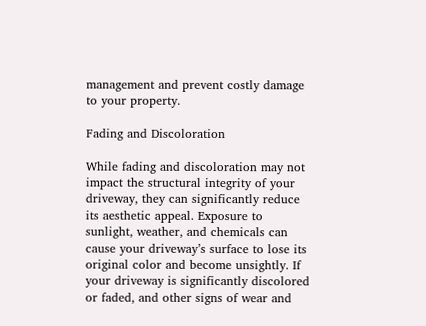management and prevent costly damage to your property.

Fading and Discoloration

While fading and discoloration may not impact the structural integrity of your driveway, they can significantly reduce its aesthetic appeal. Exposure to sunlight, weather, and chemicals can cause your driveway’s surface to lose its original color and become unsightly. If your driveway is significantly discolored or faded, and other signs of wear and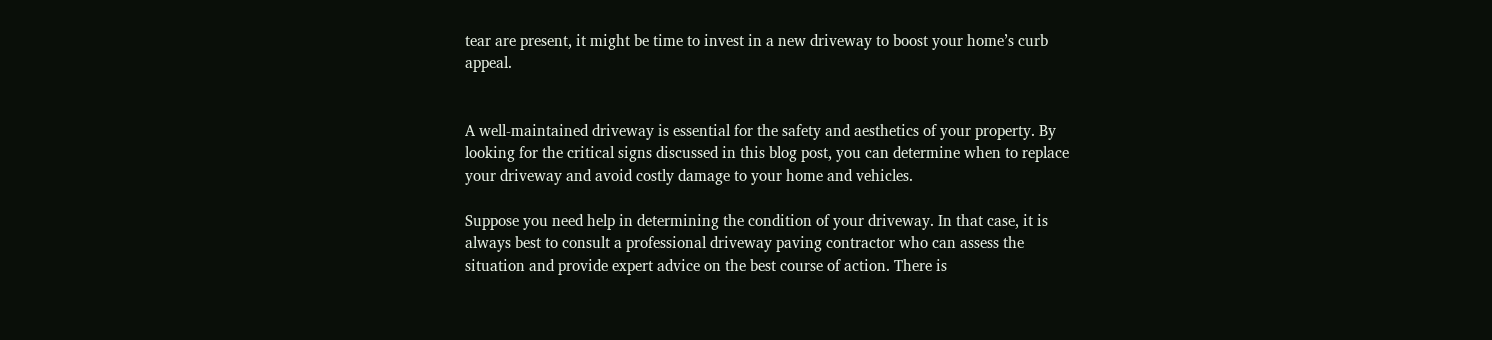tear are present, it might be time to invest in a new driveway to boost your home’s curb appeal.


A well-maintained driveway is essential for the safety and aesthetics of your property. By looking for the critical signs discussed in this blog post, you can determine when to replace your driveway and avoid costly damage to your home and vehicles.

Suppose you need help in determining the condition of your driveway. In that case, it is always best to consult a professional driveway paving contractor who can assess the situation and provide expert advice on the best course of action. There is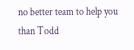no better team to help you than Todd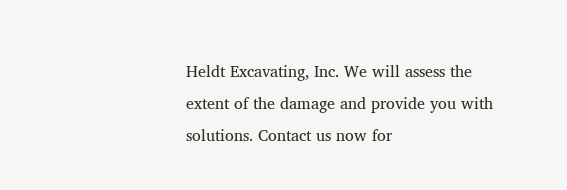Heldt Excavating, Inc. We will assess the extent of the damage and provide you with solutions. Contact us now for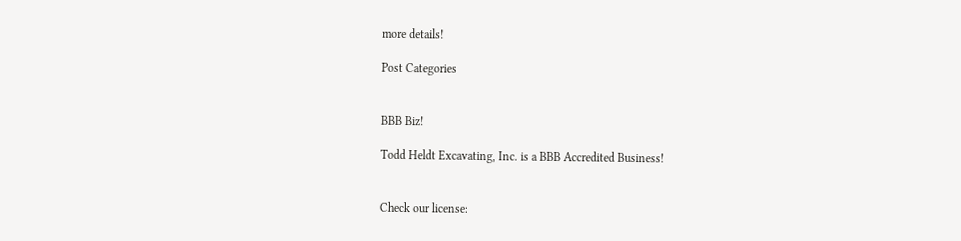more details!

Post Categories


BBB Biz!

Todd Heldt Excavating, Inc. is a BBB Accredited Business!


Check our license: